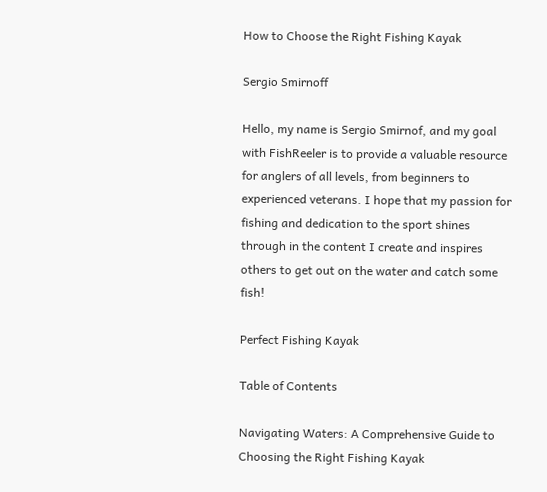How to Choose the Right Fishing Kayak

Sergio Smirnoff

Hello, my name is Sergio Smirnof, and my goal with FishReeler is to provide a valuable resource for anglers of all levels, from beginners to experienced veterans. I hope that my passion for fishing and dedication to the sport shines through in the content I create and inspires others to get out on the water and catch some fish!

Perfect Fishing Kayak

Table of Contents

Navigating Waters: A Comprehensive Guide to Choosing the Right Fishing Kayak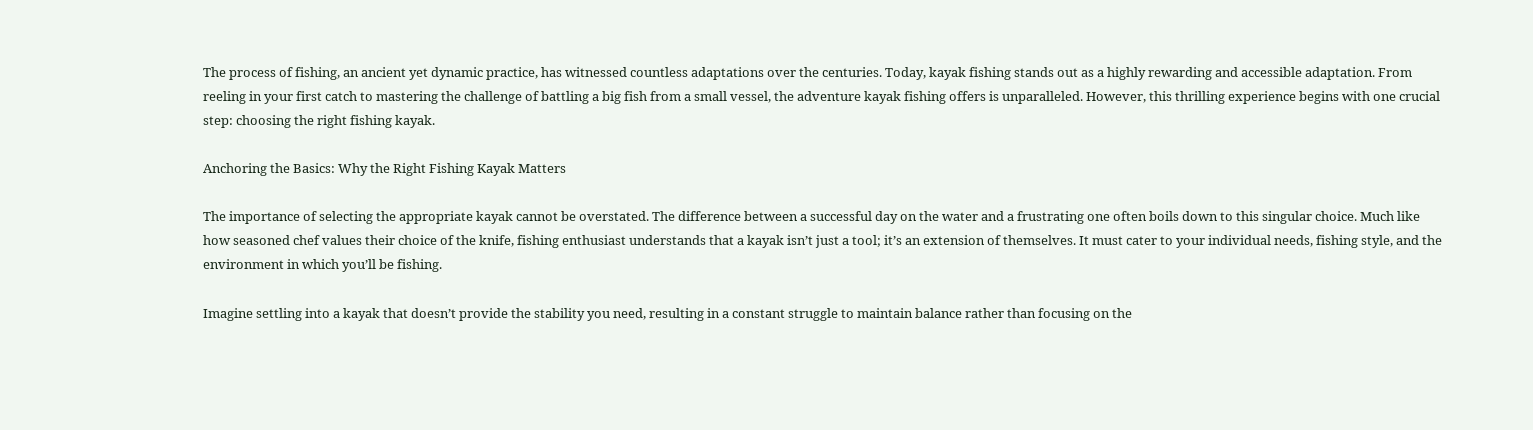The process of fishing, an ancient yet dynamic practice, has witnessed countless adaptations over the centuries. Today, kayak fishing stands out as a highly rewarding and accessible adaptation. From reeling in your first catch to mastering the challenge of battling a big fish from a small vessel, the adventure kayak fishing offers is unparalleled. However, this thrilling experience begins with one crucial step: choosing the right fishing kayak.

Anchoring the Basics: Why the Right Fishing Kayak Matters

The importance of selecting the appropriate kayak cannot be overstated. The difference between a successful day on the water and a frustrating one often boils down to this singular choice. Much like how seasoned chef values their choice of the knife, fishing enthusiast understands that a kayak isn’t just a tool; it’s an extension of themselves. It must cater to your individual needs, fishing style, and the environment in which you’ll be fishing.

Imagine settling into a kayak that doesn’t provide the stability you need, resulting in a constant struggle to maintain balance rather than focusing on the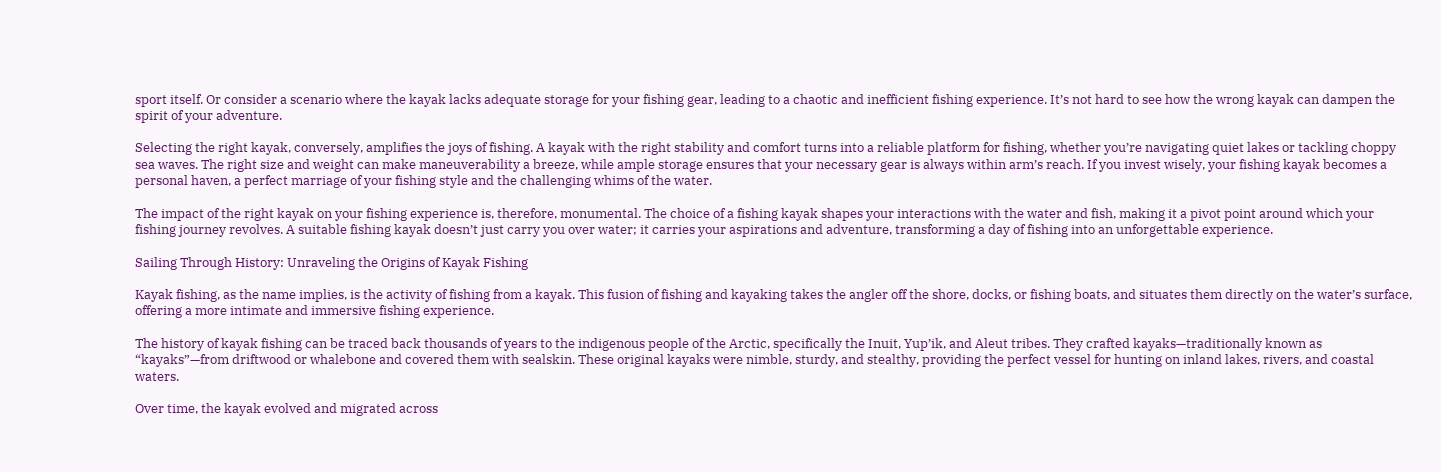sport itself. Or consider a scenario where the kayak lacks adequate storage for your fishing gear, leading to a chaotic and inefficient fishing experience. It’s not hard to see how the wrong kayak can dampen the spirit of your adventure.

Selecting the right kayak, conversely, amplifies the joys of fishing. A kayak with the right stability and comfort turns into a reliable platform for fishing, whether you’re navigating quiet lakes or tackling choppy sea waves. The right size and weight can make maneuverability a breeze, while ample storage ensures that your necessary gear is always within arm’s reach. If you invest wisely, your fishing kayak becomes a personal haven, a perfect marriage of your fishing style and the challenging whims of the water.

The impact of the right kayak on your fishing experience is, therefore, monumental. The choice of a fishing kayak shapes your interactions with the water and fish, making it a pivot point around which your fishing journey revolves. A suitable fishing kayak doesn’t just carry you over water; it carries your aspirations and adventure, transforming a day of fishing into an unforgettable experience.

Sailing Through History: Unraveling the Origins of Kayak Fishing

Kayak fishing, as the name implies, is the activity of fishing from a kayak. This fusion of fishing and kayaking takes the angler off the shore, docks, or fishing boats, and situates them directly on the water’s surface, offering a more intimate and immersive fishing experience.

The history of kayak fishing can be traced back thousands of years to the indigenous people of the Arctic, specifically the Inuit, Yup’ik, and Aleut tribes. They crafted kayaks—traditionally known as “kayaks”—from driftwood or whalebone and covered them with sealskin. These original kayaks were nimble, sturdy, and stealthy, providing the perfect vessel for hunting on inland lakes, rivers, and coastal waters.

Over time, the kayak evolved and migrated across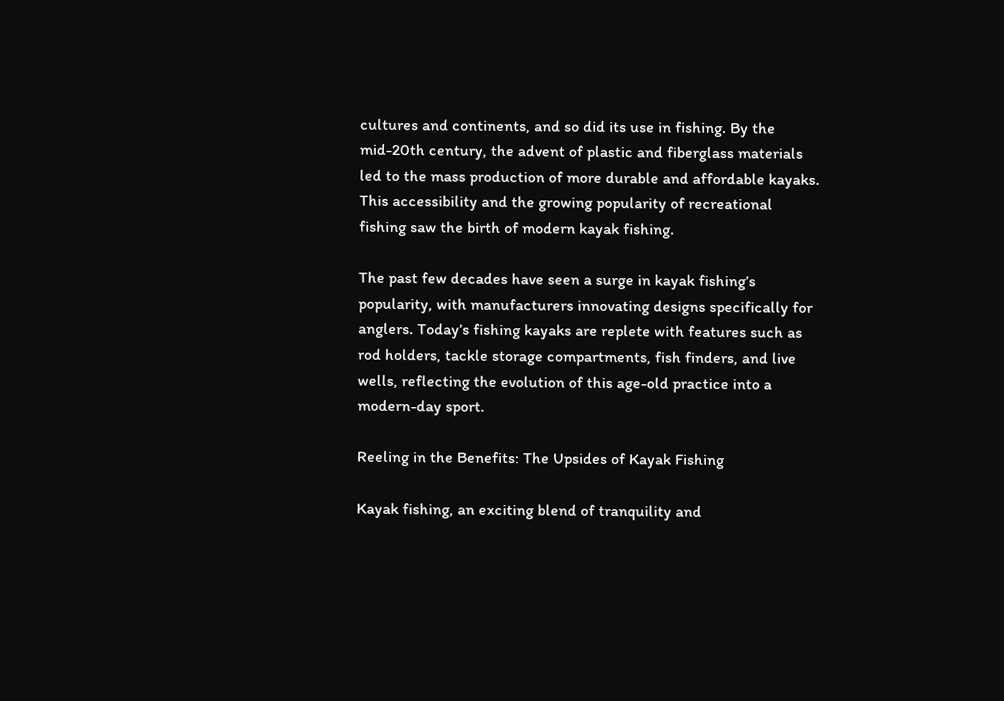cultures and continents, and so did its use in fishing. By the mid-20th century, the advent of plastic and fiberglass materials led to the mass production of more durable and affordable kayaks. This accessibility and the growing popularity of recreational fishing saw the birth of modern kayak fishing.

The past few decades have seen a surge in kayak fishing’s popularity, with manufacturers innovating designs specifically for anglers. Today’s fishing kayaks are replete with features such as rod holders, tackle storage compartments, fish finders, and live wells, reflecting the evolution of this age-old practice into a modern-day sport.

Reeling in the Benefits: The Upsides of Kayak Fishing

Kayak fishing, an exciting blend of tranquility and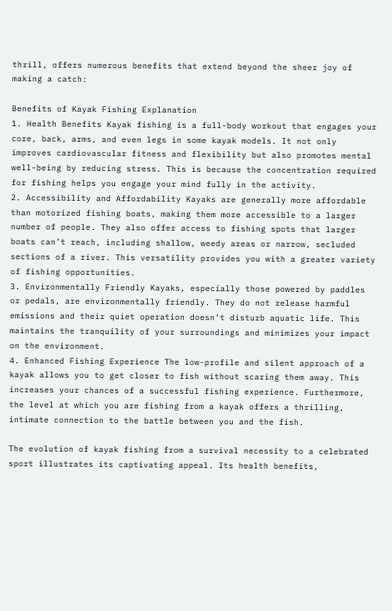thrill, offers numerous benefits that extend beyond the sheer joy of making a catch:

Benefits of Kayak Fishing Explanation
1. Health Benefits Kayak fishing is a full-body workout that engages your core, back, arms, and even legs in some kayak models. It not only improves cardiovascular fitness and flexibility but also promotes mental well-being by reducing stress. This is because the concentration required for fishing helps you engage your mind fully in the activity.
2. Accessibility and Affordability Kayaks are generally more affordable than motorized fishing boats, making them more accessible to a larger number of people. They also offer access to fishing spots that larger boats can’t reach, including shallow, weedy areas or narrow, secluded sections of a river. This versatility provides you with a greater variety of fishing opportunities.
3. Environmentally Friendly Kayaks, especially those powered by paddles or pedals, are environmentally friendly. They do not release harmful emissions and their quiet operation doesn’t disturb aquatic life. This maintains the tranquility of your surroundings and minimizes your impact on the environment.
4. Enhanced Fishing Experience The low-profile and silent approach of a kayak allows you to get closer to fish without scaring them away. This increases your chances of a successful fishing experience. Furthermore, the level at which you are fishing from a kayak offers a thrilling, intimate connection to the battle between you and the fish.

The evolution of kayak fishing from a survival necessity to a celebrated sport illustrates its captivating appeal. Its health benefits,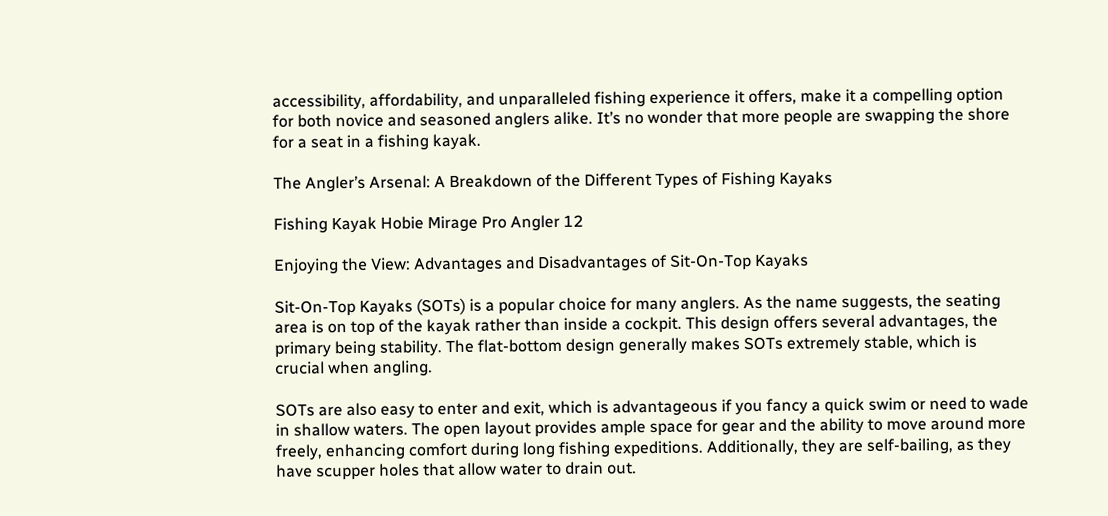accessibility, affordability, and unparalleled fishing experience it offers, make it a compelling option for both novice and seasoned anglers alike. It’s no wonder that more people are swapping the shore for a seat in a fishing kayak.

The Angler’s Arsenal: A Breakdown of the Different Types of Fishing Kayaks

Fishing Kayak Hobie Mirage Pro Angler 12

Enjoying the View: Advantages and Disadvantages of Sit-On-Top Kayaks

Sit-On-Top Kayaks (SOTs) is a popular choice for many anglers. As the name suggests, the seating area is on top of the kayak rather than inside a cockpit. This design offers several advantages, the primary being stability. The flat-bottom design generally makes SOTs extremely stable, which is crucial when angling.

SOTs are also easy to enter and exit, which is advantageous if you fancy a quick swim or need to wade in shallow waters. The open layout provides ample space for gear and the ability to move around more freely, enhancing comfort during long fishing expeditions. Additionally, they are self-bailing, as they have scupper holes that allow water to drain out.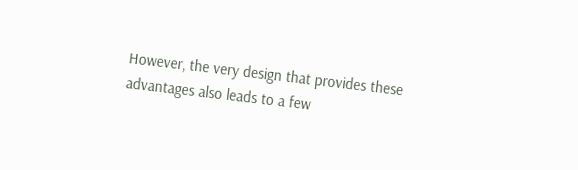However, the very design that provides these advantages also leads to a few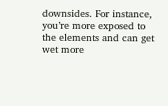downsides. For instance, you’re more exposed to the elements and can get wet more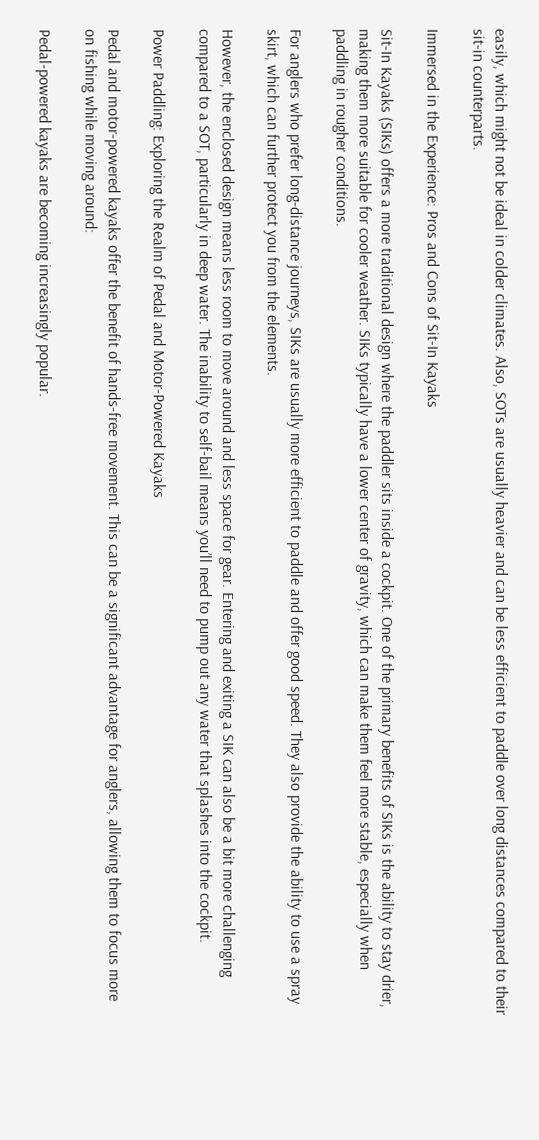easily, which might not be ideal in colder climates. Also, SOTs are usually heavier and can be less efficient to paddle over long distances compared to their sit-in counterparts.

Immersed in the Experience: Pros and Cons of Sit-In Kayaks

Sit-In Kayaks (SIKs) offers a more traditional design where the paddler sits inside a cockpit. One of the primary benefits of SIKs is the ability to stay drier, making them more suitable for cooler weather. SIKs typically have a lower center of gravity, which can make them feel more stable, especially when paddling in rougher conditions.

For anglers who prefer long-distance journeys, SIKs are usually more efficient to paddle and offer good speed. They also provide the ability to use a spray skirt, which can further protect you from the elements.

However, the enclosed design means less room to move around and less space for gear. Entering and exiting a SIK can also be a bit more challenging compared to a SOT, particularly in deep water. The inability to self-bail means you’ll need to pump out any water that splashes into the cockpit.

Power Paddling: Exploring the Realm of Pedal and Motor-Powered Kayaks

Pedal and motor-powered kayaks offer the benefit of hands-free movement. This can be a significant advantage for anglers, allowing them to focus more on fishing while moving around:

Pedal-powered kayaks are becoming increasingly popular.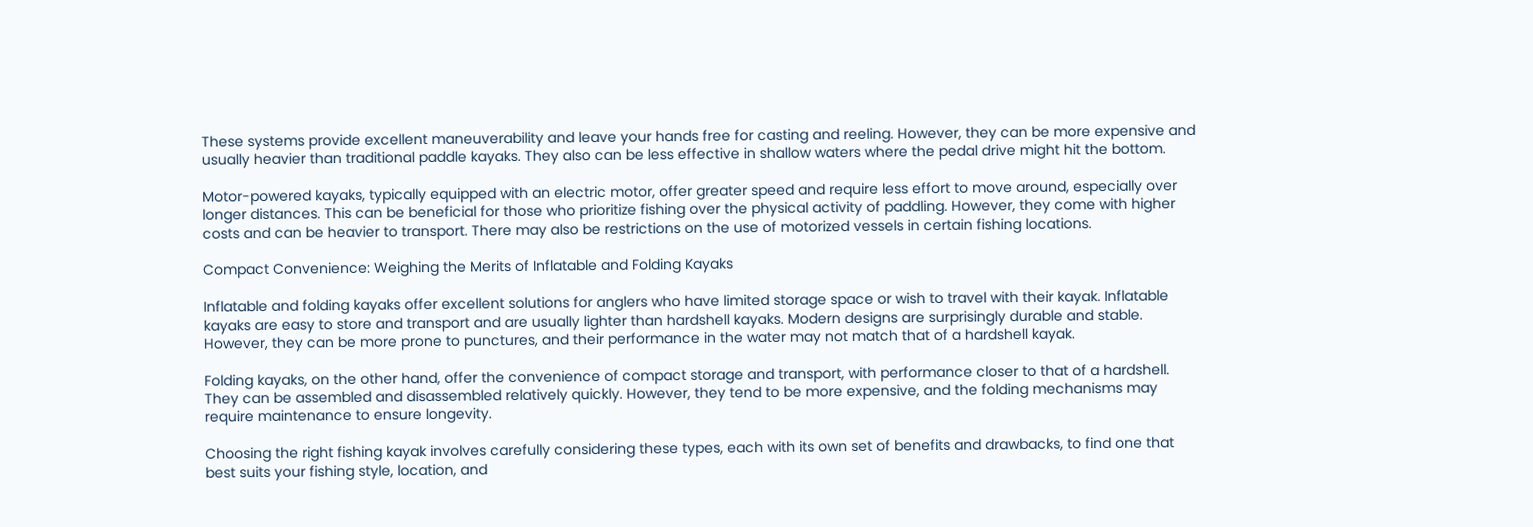These systems provide excellent maneuverability and leave your hands free for casting and reeling. However, they can be more expensive and usually heavier than traditional paddle kayaks. They also can be less effective in shallow waters where the pedal drive might hit the bottom.

Motor-powered kayaks, typically equipped with an electric motor, offer greater speed and require less effort to move around, especially over longer distances. This can be beneficial for those who prioritize fishing over the physical activity of paddling. However, they come with higher costs and can be heavier to transport. There may also be restrictions on the use of motorized vessels in certain fishing locations.

Compact Convenience: Weighing the Merits of Inflatable and Folding Kayaks

Inflatable and folding kayaks offer excellent solutions for anglers who have limited storage space or wish to travel with their kayak. Inflatable kayaks are easy to store and transport and are usually lighter than hardshell kayaks. Modern designs are surprisingly durable and stable. However, they can be more prone to punctures, and their performance in the water may not match that of a hardshell kayak.

Folding kayaks, on the other hand, offer the convenience of compact storage and transport, with performance closer to that of a hardshell. They can be assembled and disassembled relatively quickly. However, they tend to be more expensive, and the folding mechanisms may require maintenance to ensure longevity.

Choosing the right fishing kayak involves carefully considering these types, each with its own set of benefits and drawbacks, to find one that best suits your fishing style, location, and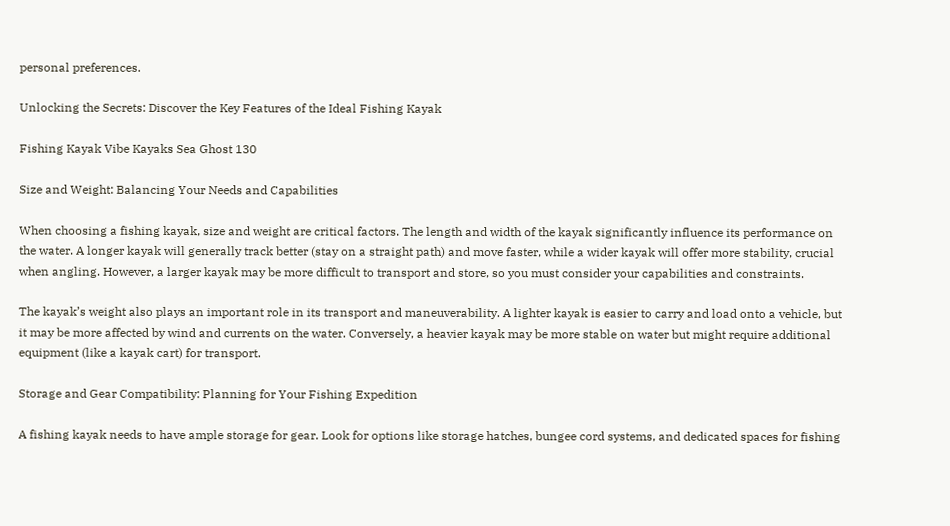personal preferences.

Unlocking the Secrets: Discover the Key Features of the Ideal Fishing Kayak

Fishing Kayak Vibe Kayaks Sea Ghost 130

Size and Weight: Balancing Your Needs and Capabilities

When choosing a fishing kayak, size and weight are critical factors. The length and width of the kayak significantly influence its performance on the water. A longer kayak will generally track better (stay on a straight path) and move faster, while a wider kayak will offer more stability, crucial when angling. However, a larger kayak may be more difficult to transport and store, so you must consider your capabilities and constraints.

The kayak’s weight also plays an important role in its transport and maneuverability. A lighter kayak is easier to carry and load onto a vehicle, but it may be more affected by wind and currents on the water. Conversely, a heavier kayak may be more stable on water but might require additional equipment (like a kayak cart) for transport.

Storage and Gear Compatibility: Planning for Your Fishing Expedition

A fishing kayak needs to have ample storage for gear. Look for options like storage hatches, bungee cord systems, and dedicated spaces for fishing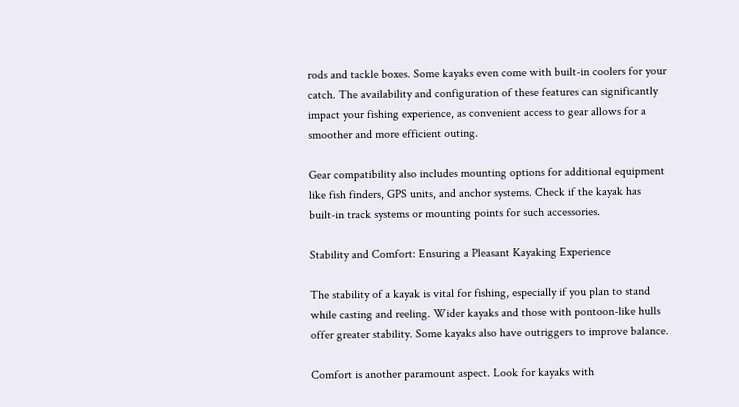rods and tackle boxes. Some kayaks even come with built-in coolers for your catch. The availability and configuration of these features can significantly impact your fishing experience, as convenient access to gear allows for a smoother and more efficient outing.

Gear compatibility also includes mounting options for additional equipment like fish finders, GPS units, and anchor systems. Check if the kayak has built-in track systems or mounting points for such accessories.

Stability and Comfort: Ensuring a Pleasant Kayaking Experience

The stability of a kayak is vital for fishing, especially if you plan to stand while casting and reeling. Wider kayaks and those with pontoon-like hulls offer greater stability. Some kayaks also have outriggers to improve balance.

Comfort is another paramount aspect. Look for kayaks with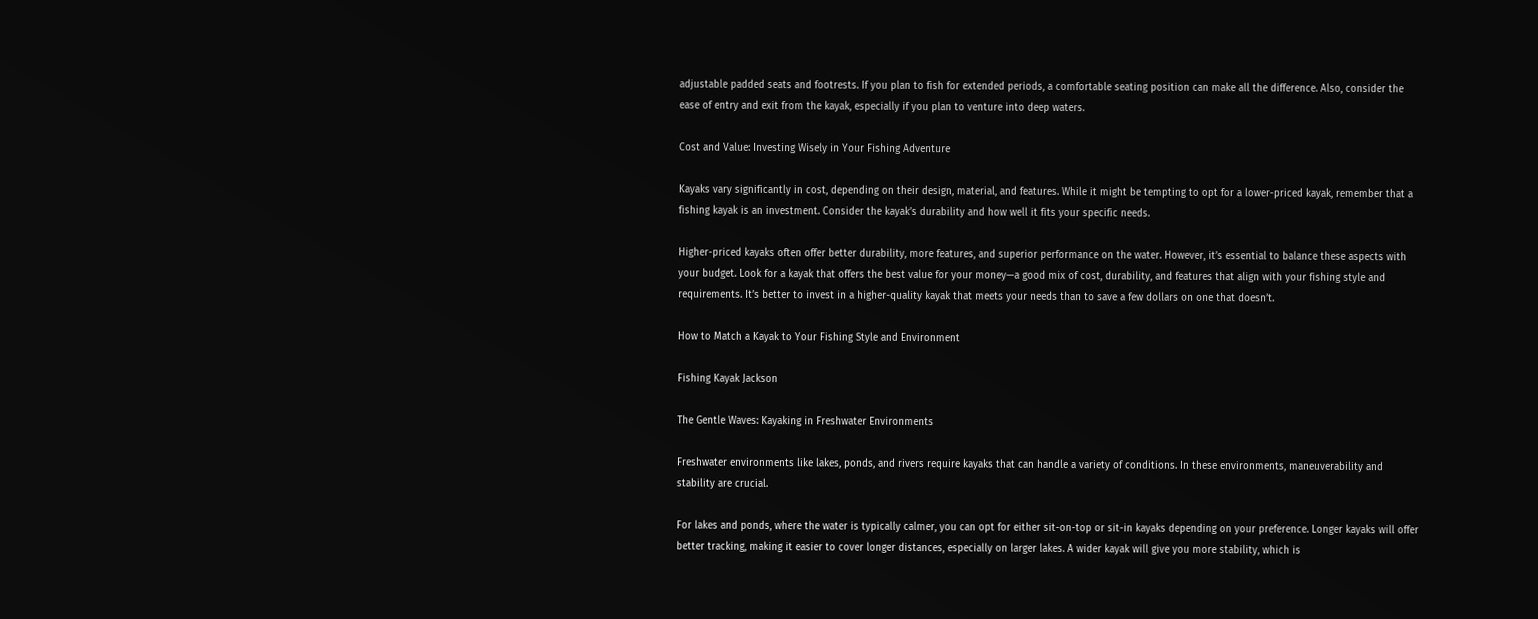adjustable padded seats and footrests. If you plan to fish for extended periods, a comfortable seating position can make all the difference. Also, consider the ease of entry and exit from the kayak, especially if you plan to venture into deep waters.

Cost and Value: Investing Wisely in Your Fishing Adventure

Kayaks vary significantly in cost, depending on their design, material, and features. While it might be tempting to opt for a lower-priced kayak, remember that a fishing kayak is an investment. Consider the kayak’s durability and how well it fits your specific needs.

Higher-priced kayaks often offer better durability, more features, and superior performance on the water. However, it’s essential to balance these aspects with your budget. Look for a kayak that offers the best value for your money—a good mix of cost, durability, and features that align with your fishing style and requirements. It’s better to invest in a higher-quality kayak that meets your needs than to save a few dollars on one that doesn’t.

How to Match a Kayak to Your Fishing Style and Environment

Fishing Kayak Jackson

The Gentle Waves: Kayaking in Freshwater Environments

Freshwater environments like lakes, ponds, and rivers require kayaks that can handle a variety of conditions. In these environments, maneuverability and stability are crucial.

For lakes and ponds, where the water is typically calmer, you can opt for either sit-on-top or sit-in kayaks depending on your preference. Longer kayaks will offer better tracking, making it easier to cover longer distances, especially on larger lakes. A wider kayak will give you more stability, which is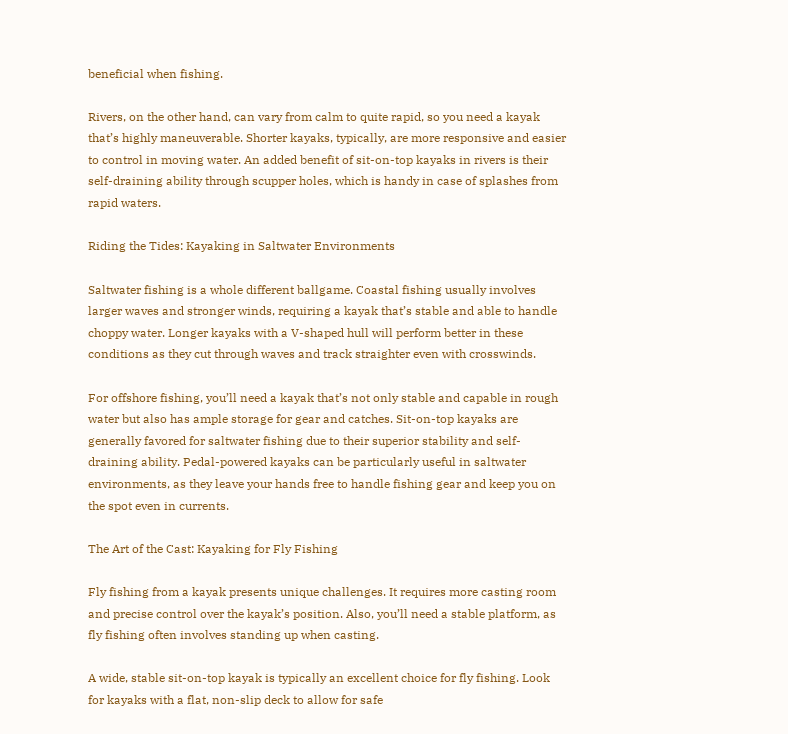beneficial when fishing.

Rivers, on the other hand, can vary from calm to quite rapid, so you need a kayak that’s highly maneuverable. Shorter kayaks, typically, are more responsive and easier to control in moving water. An added benefit of sit-on-top kayaks in rivers is their self-draining ability through scupper holes, which is handy in case of splashes from rapid waters.

Riding the Tides: Kayaking in Saltwater Environments

Saltwater fishing is a whole different ballgame. Coastal fishing usually involves larger waves and stronger winds, requiring a kayak that’s stable and able to handle choppy water. Longer kayaks with a V-shaped hull will perform better in these conditions as they cut through waves and track straighter even with crosswinds.

For offshore fishing, you’ll need a kayak that’s not only stable and capable in rough water but also has ample storage for gear and catches. Sit-on-top kayaks are generally favored for saltwater fishing due to their superior stability and self-draining ability. Pedal-powered kayaks can be particularly useful in saltwater environments, as they leave your hands free to handle fishing gear and keep you on the spot even in currents.

The Art of the Cast: Kayaking for Fly Fishing

Fly fishing from a kayak presents unique challenges. It requires more casting room and precise control over the kayak’s position. Also, you’ll need a stable platform, as fly fishing often involves standing up when casting.

A wide, stable sit-on-top kayak is typically an excellent choice for fly fishing. Look for kayaks with a flat, non-slip deck to allow for safe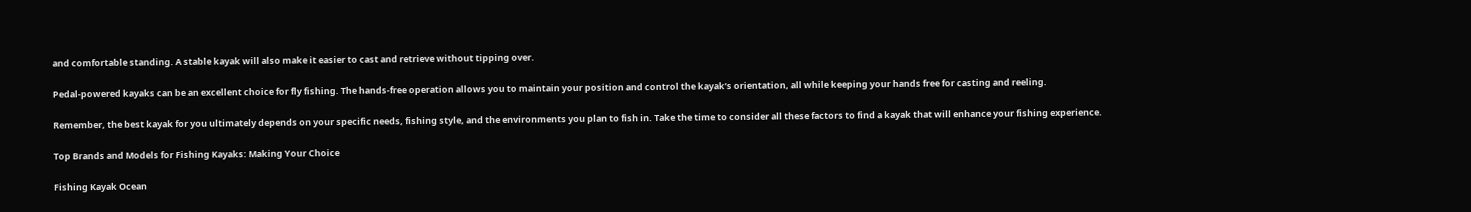and comfortable standing. A stable kayak will also make it easier to cast and retrieve without tipping over.

Pedal-powered kayaks can be an excellent choice for fly fishing. The hands-free operation allows you to maintain your position and control the kayak’s orientation, all while keeping your hands free for casting and reeling.

Remember, the best kayak for you ultimately depends on your specific needs, fishing style, and the environments you plan to fish in. Take the time to consider all these factors to find a kayak that will enhance your fishing experience.

Top Brands and Models for Fishing Kayaks: Making Your Choice

Fishing Kayak Ocean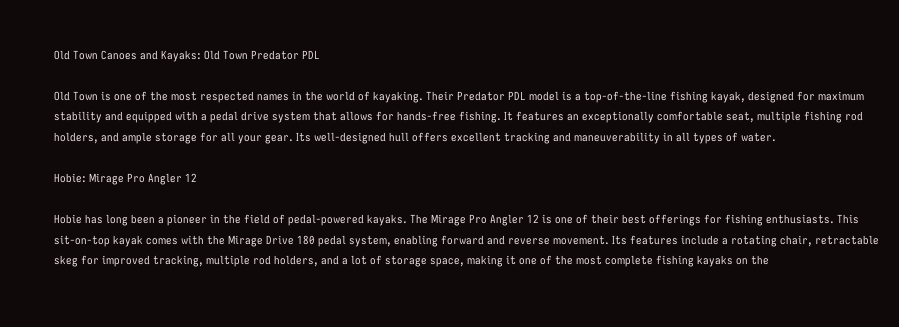Old Town Canoes and Kayaks: Old Town Predator PDL

Old Town is one of the most respected names in the world of kayaking. Their Predator PDL model is a top-of-the-line fishing kayak, designed for maximum stability and equipped with a pedal drive system that allows for hands-free fishing. It features an exceptionally comfortable seat, multiple fishing rod holders, and ample storage for all your gear. Its well-designed hull offers excellent tracking and maneuverability in all types of water.

Hobie: Mirage Pro Angler 12

Hobie has long been a pioneer in the field of pedal-powered kayaks. The Mirage Pro Angler 12 is one of their best offerings for fishing enthusiasts. This sit-on-top kayak comes with the Mirage Drive 180 pedal system, enabling forward and reverse movement. Its features include a rotating chair, retractable skeg for improved tracking, multiple rod holders, and a lot of storage space, making it one of the most complete fishing kayaks on the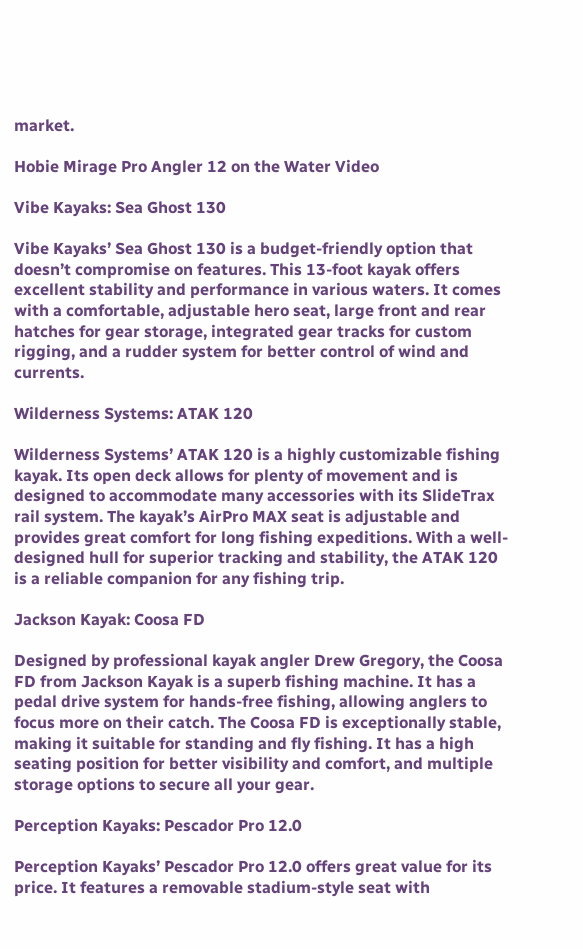market.

Hobie Mirage Pro Angler 12 on the Water Video

Vibe Kayaks: Sea Ghost 130

Vibe Kayaks’ Sea Ghost 130 is a budget-friendly option that doesn’t compromise on features. This 13-foot kayak offers excellent stability and performance in various waters. It comes with a comfortable, adjustable hero seat, large front and rear hatches for gear storage, integrated gear tracks for custom rigging, and a rudder system for better control of wind and currents.

Wilderness Systems: ATAK 120

Wilderness Systems’ ATAK 120 is a highly customizable fishing kayak. Its open deck allows for plenty of movement and is designed to accommodate many accessories with its SlideTrax rail system. The kayak’s AirPro MAX seat is adjustable and provides great comfort for long fishing expeditions. With a well-designed hull for superior tracking and stability, the ATAK 120 is a reliable companion for any fishing trip.

Jackson Kayak: Coosa FD

Designed by professional kayak angler Drew Gregory, the Coosa FD from Jackson Kayak is a superb fishing machine. It has a pedal drive system for hands-free fishing, allowing anglers to focus more on their catch. The Coosa FD is exceptionally stable, making it suitable for standing and fly fishing. It has a high seating position for better visibility and comfort, and multiple storage options to secure all your gear.

Perception Kayaks: Pescador Pro 12.0

Perception Kayaks’ Pescador Pro 12.0 offers great value for its price. It features a removable stadium-style seat with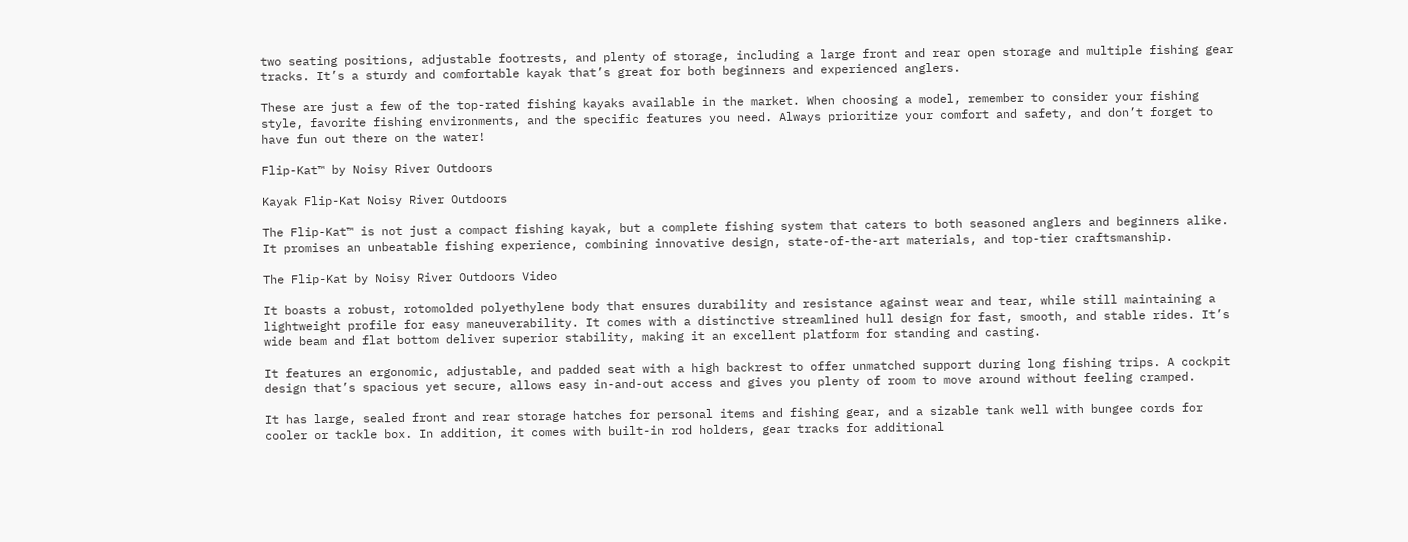two seating positions, adjustable footrests, and plenty of storage, including a large front and rear open storage and multiple fishing gear tracks. It’s a sturdy and comfortable kayak that’s great for both beginners and experienced anglers.

These are just a few of the top-rated fishing kayaks available in the market. When choosing a model, remember to consider your fishing style, favorite fishing environments, and the specific features you need. Always prioritize your comfort and safety, and don’t forget to have fun out there on the water!

Flip-Kat™ by Noisy River Outdoors

Kayak Flip-Kat Noisy River Outdoors

The Flip-Kat™ is not just a compact fishing kayak, but a complete fishing system that caters to both seasoned anglers and beginners alike. It promises an unbeatable fishing experience, combining innovative design, state-of-the-art materials, and top-tier craftsmanship.

The Flip-Kat by Noisy River Outdoors Video

It boasts a robust, rotomolded polyethylene body that ensures durability and resistance against wear and tear, while still maintaining a lightweight profile for easy maneuverability. It comes with a distinctive streamlined hull design for fast, smooth, and stable rides. It’s wide beam and flat bottom deliver superior stability, making it an excellent platform for standing and casting.

It features an ergonomic, adjustable, and padded seat with a high backrest to offer unmatched support during long fishing trips. A cockpit design that’s spacious yet secure, allows easy in-and-out access and gives you plenty of room to move around without feeling cramped.

It has large, sealed front and rear storage hatches for personal items and fishing gear, and a sizable tank well with bungee cords for cooler or tackle box. In addition, it comes with built-in rod holders, gear tracks for additional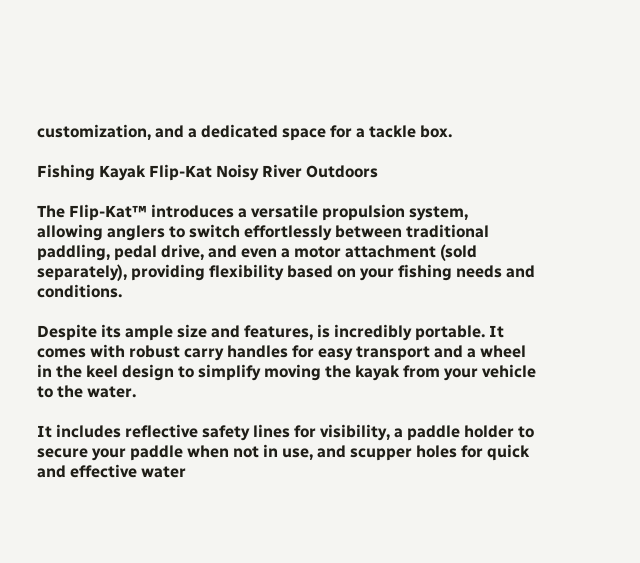customization, and a dedicated space for a tackle box.

Fishing Kayak Flip-Kat Noisy River Outdoors

The Flip-Kat™ introduces a versatile propulsion system, allowing anglers to switch effortlessly between traditional paddling, pedal drive, and even a motor attachment (sold separately), providing flexibility based on your fishing needs and conditions.

Despite its ample size and features, is incredibly portable. It comes with robust carry handles for easy transport and a wheel in the keel design to simplify moving the kayak from your vehicle to the water.

It includes reflective safety lines for visibility, a paddle holder to secure your paddle when not in use, and scupper holes for quick and effective water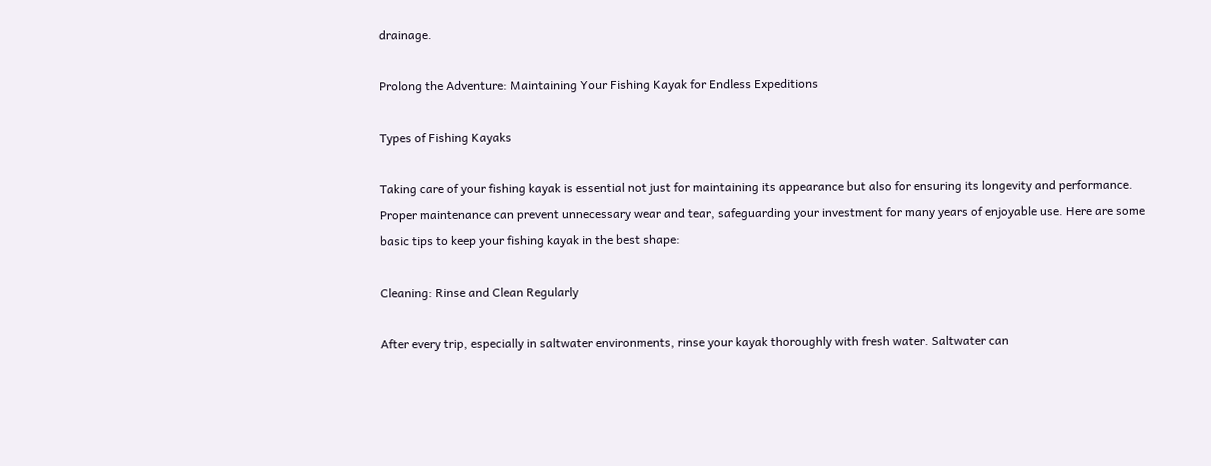drainage.

Prolong the Adventure: Maintaining Your Fishing Kayak for Endless Expeditions

Types of Fishing Kayaks

Taking care of your fishing kayak is essential not just for maintaining its appearance but also for ensuring its longevity and performance. Proper maintenance can prevent unnecessary wear and tear, safeguarding your investment for many years of enjoyable use. Here are some basic tips to keep your fishing kayak in the best shape:

Cleaning: Rinse and Clean Regularly

After every trip, especially in saltwater environments, rinse your kayak thoroughly with fresh water. Saltwater can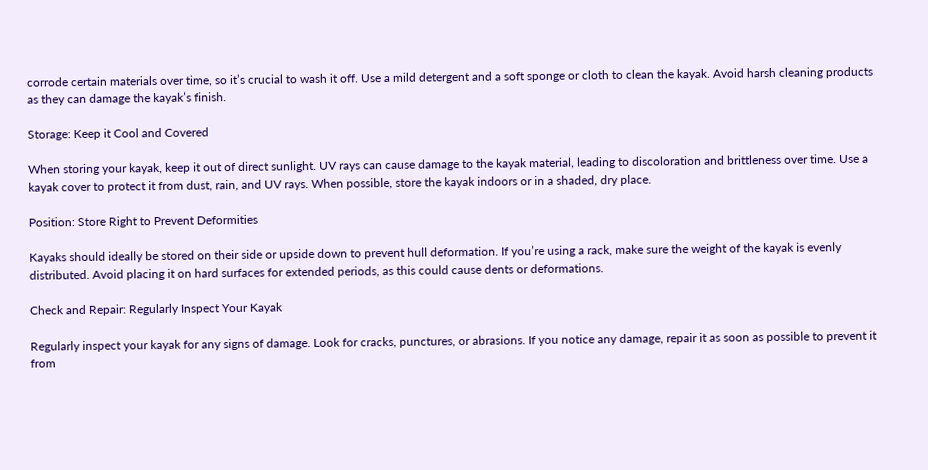corrode certain materials over time, so it’s crucial to wash it off. Use a mild detergent and a soft sponge or cloth to clean the kayak. Avoid harsh cleaning products as they can damage the kayak’s finish.

Storage: Keep it Cool and Covered

When storing your kayak, keep it out of direct sunlight. UV rays can cause damage to the kayak material, leading to discoloration and brittleness over time. Use a kayak cover to protect it from dust, rain, and UV rays. When possible, store the kayak indoors or in a shaded, dry place.

Position: Store Right to Prevent Deformities

Kayaks should ideally be stored on their side or upside down to prevent hull deformation. If you’re using a rack, make sure the weight of the kayak is evenly distributed. Avoid placing it on hard surfaces for extended periods, as this could cause dents or deformations.

Check and Repair: Regularly Inspect Your Kayak

Regularly inspect your kayak for any signs of damage. Look for cracks, punctures, or abrasions. If you notice any damage, repair it as soon as possible to prevent it from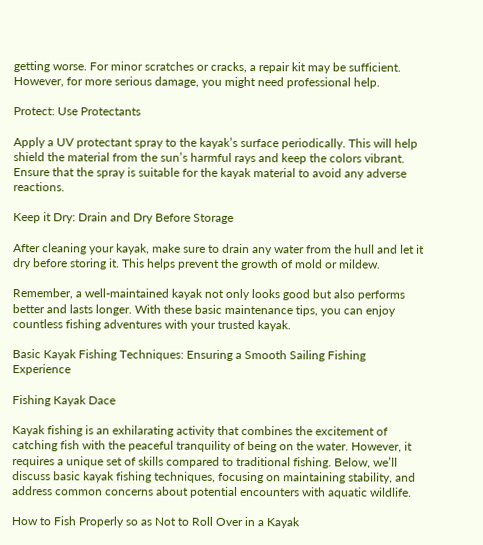getting worse. For minor scratches or cracks, a repair kit may be sufficient. However, for more serious damage, you might need professional help.

Protect: Use Protectants

Apply a UV protectant spray to the kayak’s surface periodically. This will help shield the material from the sun’s harmful rays and keep the colors vibrant. Ensure that the spray is suitable for the kayak material to avoid any adverse reactions.

Keep it Dry: Drain and Dry Before Storage

After cleaning your kayak, make sure to drain any water from the hull and let it dry before storing it. This helps prevent the growth of mold or mildew.

Remember, a well-maintained kayak not only looks good but also performs better and lasts longer. With these basic maintenance tips, you can enjoy countless fishing adventures with your trusted kayak.

Basic Kayak Fishing Techniques: Ensuring a Smooth Sailing Fishing Experience

Fishing Kayak Dace

Kayak fishing is an exhilarating activity that combines the excitement of catching fish with the peaceful tranquility of being on the water. However, it requires a unique set of skills compared to traditional fishing. Below, we’ll discuss basic kayak fishing techniques, focusing on maintaining stability, and address common concerns about potential encounters with aquatic wildlife.

How to Fish Properly so as Not to Roll Over in a Kayak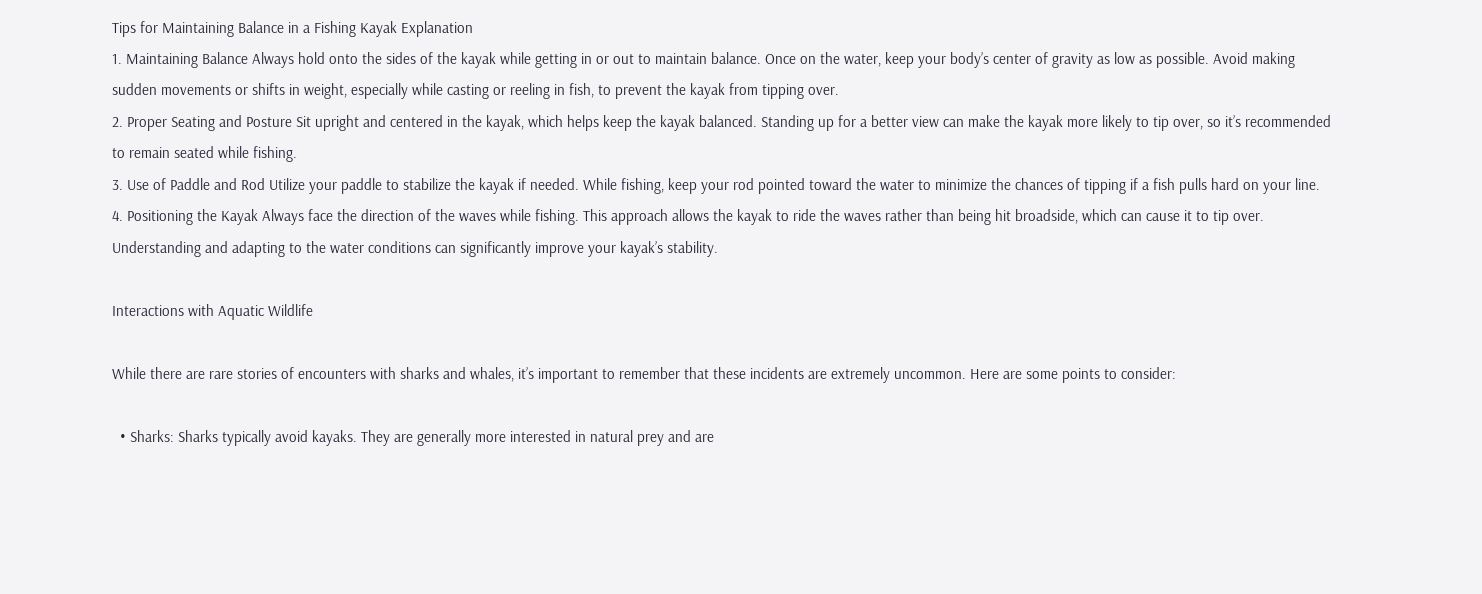Tips for Maintaining Balance in a Fishing Kayak Explanation
1. Maintaining Balance Always hold onto the sides of the kayak while getting in or out to maintain balance. Once on the water, keep your body’s center of gravity as low as possible. Avoid making sudden movements or shifts in weight, especially while casting or reeling in fish, to prevent the kayak from tipping over.
2. Proper Seating and Posture Sit upright and centered in the kayak, which helps keep the kayak balanced. Standing up for a better view can make the kayak more likely to tip over, so it’s recommended to remain seated while fishing.
3. Use of Paddle and Rod Utilize your paddle to stabilize the kayak if needed. While fishing, keep your rod pointed toward the water to minimize the chances of tipping if a fish pulls hard on your line.
4. Positioning the Kayak Always face the direction of the waves while fishing. This approach allows the kayak to ride the waves rather than being hit broadside, which can cause it to tip over. Understanding and adapting to the water conditions can significantly improve your kayak’s stability.

Interactions with Aquatic Wildlife

While there are rare stories of encounters with sharks and whales, it’s important to remember that these incidents are extremely uncommon. Here are some points to consider:

  • Sharks: Sharks typically avoid kayaks. They are generally more interested in natural prey and are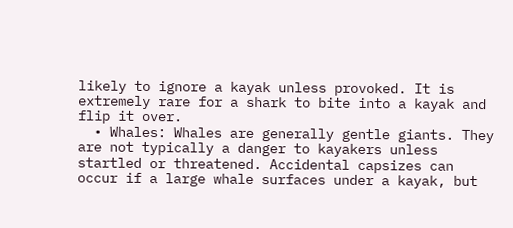likely to ignore a kayak unless provoked. It is extremely rare for a shark to bite into a kayak and flip it over.
  • Whales: Whales are generally gentle giants. They are not typically a danger to kayakers unless startled or threatened. Accidental capsizes can occur if a large whale surfaces under a kayak, but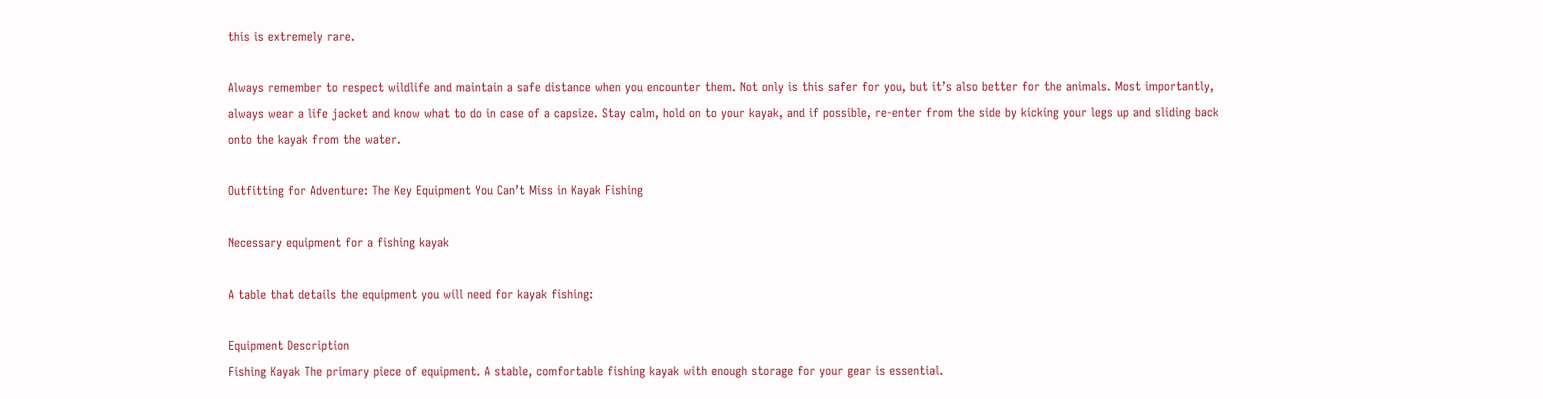this is extremely rare.

Always remember to respect wildlife and maintain a safe distance when you encounter them. Not only is this safer for you, but it’s also better for the animals. Most importantly, always wear a life jacket and know what to do in case of a capsize. Stay calm, hold on to your kayak, and if possible, re-enter from the side by kicking your legs up and sliding back onto the kayak from the water.

Outfitting for Adventure: The Key Equipment You Can’t Miss in Kayak Fishing

Necessary equipment for a fishing kayak

A table that details the equipment you will need for kayak fishing:

Equipment Description
Fishing Kayak The primary piece of equipment. A stable, comfortable fishing kayak with enough storage for your gear is essential.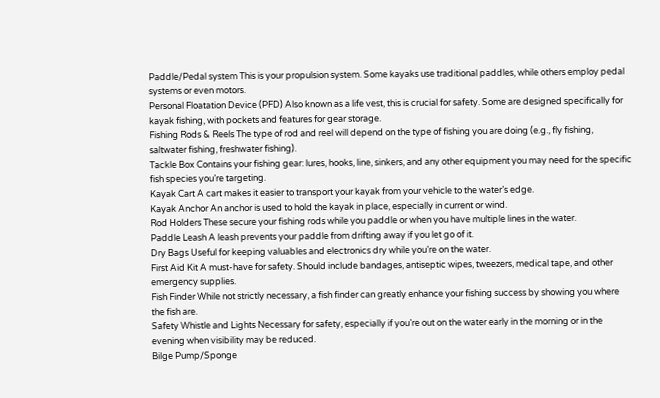Paddle/Pedal system This is your propulsion system. Some kayaks use traditional paddles, while others employ pedal systems or even motors.
Personal Floatation Device (PFD) Also known as a life vest, this is crucial for safety. Some are designed specifically for kayak fishing, with pockets and features for gear storage.
Fishing Rods & Reels The type of rod and reel will depend on the type of fishing you are doing (e.g., fly fishing, saltwater fishing, freshwater fishing).
Tackle Box Contains your fishing gear: lures, hooks, line, sinkers, and any other equipment you may need for the specific fish species you’re targeting.
Kayak Cart A cart makes it easier to transport your kayak from your vehicle to the water’s edge.
Kayak Anchor An anchor is used to hold the kayak in place, especially in current or wind.
Rod Holders These secure your fishing rods while you paddle or when you have multiple lines in the water.
Paddle Leash A leash prevents your paddle from drifting away if you let go of it.
Dry Bags Useful for keeping valuables and electronics dry while you’re on the water.
First Aid Kit A must-have for safety. Should include bandages, antiseptic wipes, tweezers, medical tape, and other emergency supplies.
Fish Finder While not strictly necessary, a fish finder can greatly enhance your fishing success by showing you where the fish are.
Safety Whistle and Lights Necessary for safety, especially if you’re out on the water early in the morning or in the evening when visibility may be reduced.
Bilge Pump/Sponge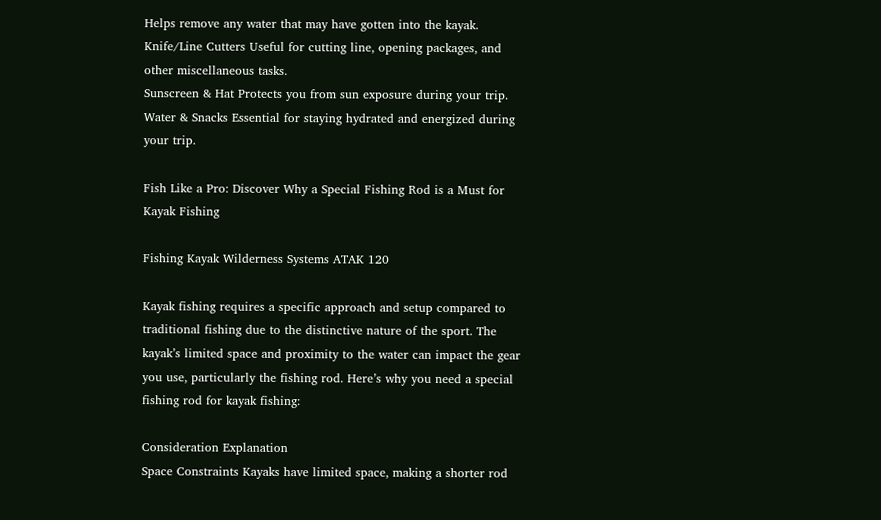Helps remove any water that may have gotten into the kayak.
Knife/Line Cutters Useful for cutting line, opening packages, and other miscellaneous tasks.
Sunscreen & Hat Protects you from sun exposure during your trip.
Water & Snacks Essential for staying hydrated and energized during your trip.

Fish Like a Pro: Discover Why a Special Fishing Rod is a Must for Kayak Fishing

Fishing Kayak Wilderness Systems ATAK 120

Kayak fishing requires a specific approach and setup compared to traditional fishing due to the distinctive nature of the sport. The kayak’s limited space and proximity to the water can impact the gear you use, particularly the fishing rod. Here’s why you need a special fishing rod for kayak fishing:

Consideration Explanation
Space Constraints Kayaks have limited space, making a shorter rod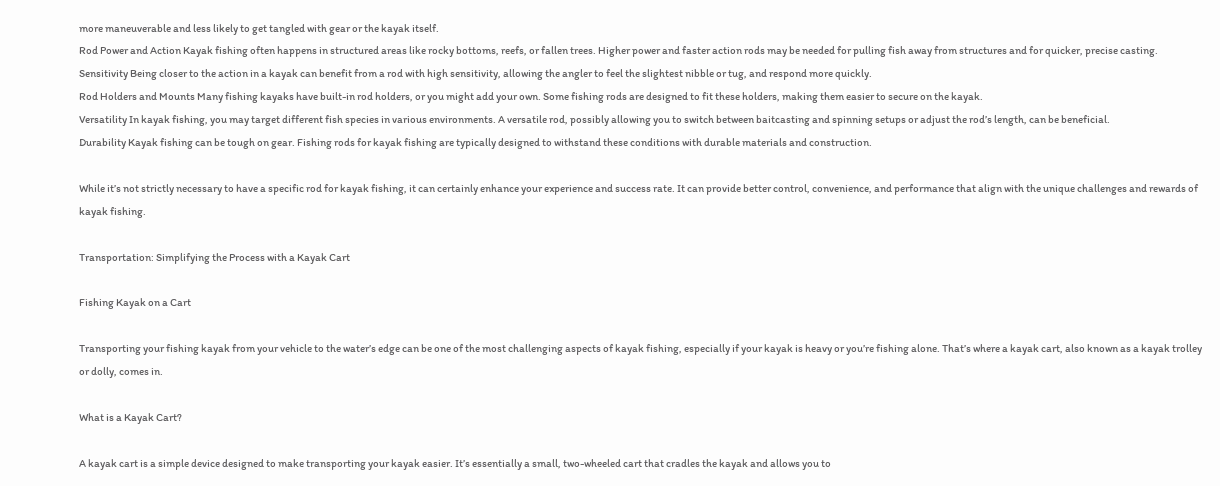more maneuverable and less likely to get tangled with gear or the kayak itself.
Rod Power and Action Kayak fishing often happens in structured areas like rocky bottoms, reefs, or fallen trees. Higher power and faster action rods may be needed for pulling fish away from structures and for quicker, precise casting.
Sensitivity Being closer to the action in a kayak can benefit from a rod with high sensitivity, allowing the angler to feel the slightest nibble or tug, and respond more quickly.
Rod Holders and Mounts Many fishing kayaks have built-in rod holders, or you might add your own. Some fishing rods are designed to fit these holders, making them easier to secure on the kayak.
Versatility In kayak fishing, you may target different fish species in various environments. A versatile rod, possibly allowing you to switch between baitcasting and spinning setups or adjust the rod’s length, can be beneficial.
Durability Kayak fishing can be tough on gear. Fishing rods for kayak fishing are typically designed to withstand these conditions with durable materials and construction.

While it’s not strictly necessary to have a specific rod for kayak fishing, it can certainly enhance your experience and success rate. It can provide better control, convenience, and performance that align with the unique challenges and rewards of kayak fishing.

Transportation: Simplifying the Process with a Kayak Cart

Fishing Kayak on a Cart

Transporting your fishing kayak from your vehicle to the water’s edge can be one of the most challenging aspects of kayak fishing, especially if your kayak is heavy or you’re fishing alone. That’s where a kayak cart, also known as a kayak trolley or dolly, comes in.

What is a Kayak Cart?

A kayak cart is a simple device designed to make transporting your kayak easier. It’s essentially a small, two-wheeled cart that cradles the kayak and allows you to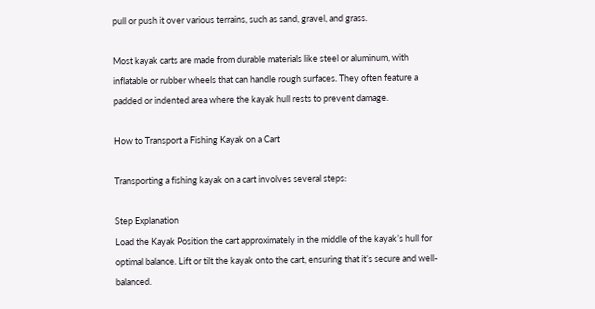pull or push it over various terrains, such as sand, gravel, and grass.

Most kayak carts are made from durable materials like steel or aluminum, with inflatable or rubber wheels that can handle rough surfaces. They often feature a padded or indented area where the kayak hull rests to prevent damage.

How to Transport a Fishing Kayak on a Cart

Transporting a fishing kayak on a cart involves several steps:

Step Explanation
Load the Kayak Position the cart approximately in the middle of the kayak’s hull for optimal balance. Lift or tilt the kayak onto the cart, ensuring that it’s secure and well-balanced.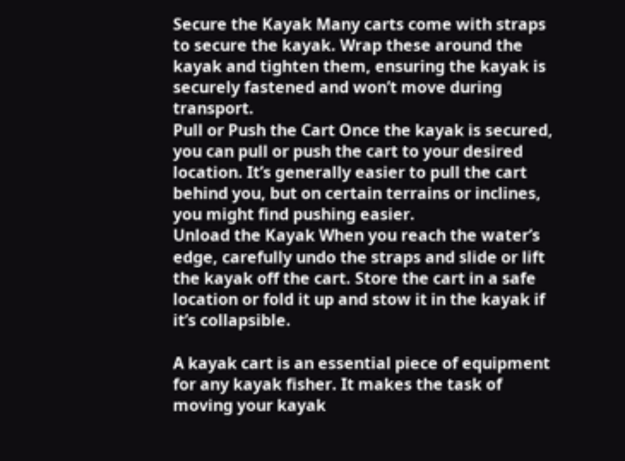Secure the Kayak Many carts come with straps to secure the kayak. Wrap these around the kayak and tighten them, ensuring the kayak is securely fastened and won’t move during transport.
Pull or Push the Cart Once the kayak is secured, you can pull or push the cart to your desired location. It’s generally easier to pull the cart behind you, but on certain terrains or inclines, you might find pushing easier.
Unload the Kayak When you reach the water’s edge, carefully undo the straps and slide or lift the kayak off the cart. Store the cart in a safe location or fold it up and stow it in the kayak if it’s collapsible.

A kayak cart is an essential piece of equipment for any kayak fisher. It makes the task of moving your kayak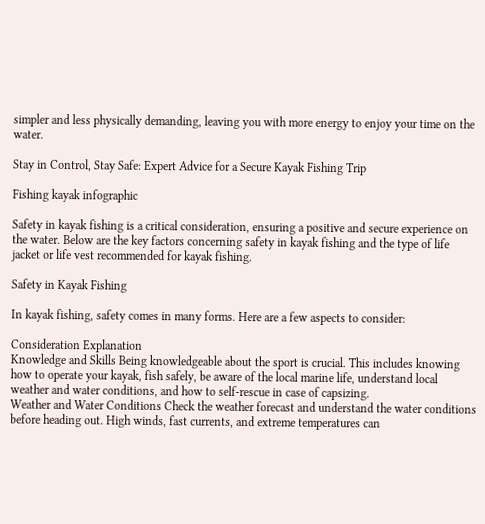simpler and less physically demanding, leaving you with more energy to enjoy your time on the water.

Stay in Control, Stay Safe: Expert Advice for a Secure Kayak Fishing Trip

Fishing kayak infographic

Safety in kayak fishing is a critical consideration, ensuring a positive and secure experience on the water. Below are the key factors concerning safety in kayak fishing and the type of life jacket or life vest recommended for kayak fishing.

Safety in Kayak Fishing

In kayak fishing, safety comes in many forms. Here are a few aspects to consider:

Consideration Explanation
Knowledge and Skills Being knowledgeable about the sport is crucial. This includes knowing how to operate your kayak, fish safely, be aware of the local marine life, understand local weather and water conditions, and how to self-rescue in case of capsizing.
Weather and Water Conditions Check the weather forecast and understand the water conditions before heading out. High winds, fast currents, and extreme temperatures can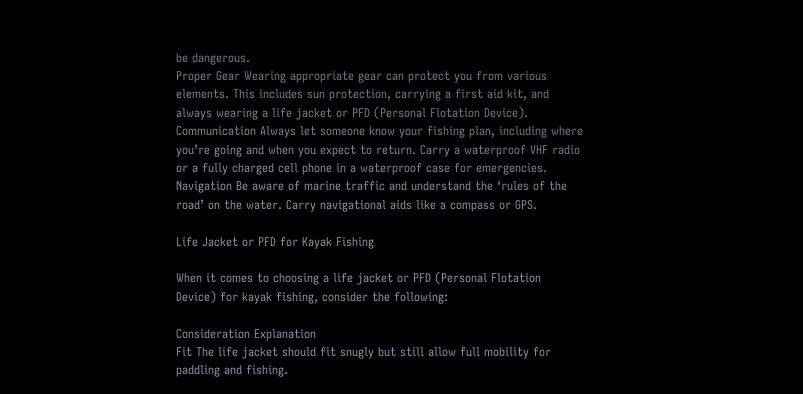be dangerous.
Proper Gear Wearing appropriate gear can protect you from various elements. This includes sun protection, carrying a first aid kit, and always wearing a life jacket or PFD (Personal Flotation Device).
Communication Always let someone know your fishing plan, including where you’re going and when you expect to return. Carry a waterproof VHF radio or a fully charged cell phone in a waterproof case for emergencies.
Navigation Be aware of marine traffic and understand the ‘rules of the road’ on the water. Carry navigational aids like a compass or GPS.

Life Jacket or PFD for Kayak Fishing

When it comes to choosing a life jacket or PFD (Personal Flotation Device) for kayak fishing, consider the following:

Consideration Explanation
Fit The life jacket should fit snugly but still allow full mobility for paddling and fishing.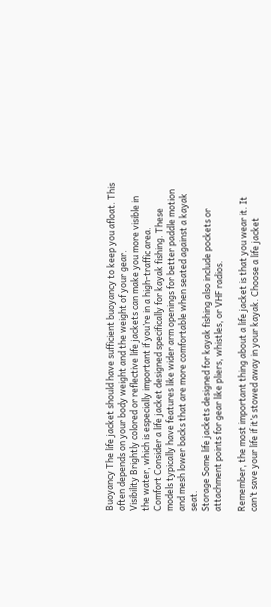Buoyancy The life jacket should have sufficient buoyancy to keep you afloat. This often depends on your body weight and the weight of your gear.
Visibility Brightly colored or reflective life jackets can make you more visible in the water, which is especially important if you’re in a high-traffic area.
Comfort Consider a life jacket designed specifically for kayak fishing. These models typically have features like wider arm openings for better paddle motion and mesh lower backs that are more comfortable when seated against a kayak seat.
Storage Some life jackets designed for kayak fishing also include pockets or attachment points for gear like pliers, whistles, or VHF radios.

Remember, the most important thing about a life jacket is that you wear it. It can’t save your life if it’s stowed away in your kayak. Choose a life jacket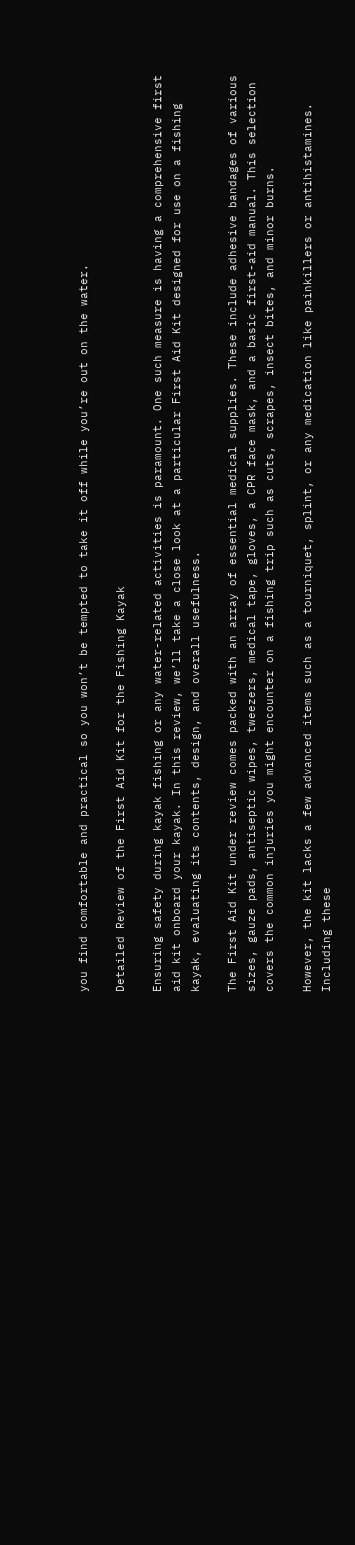you find comfortable and practical so you won’t be tempted to take it off while you’re out on the water.

Detailed Review of the First Aid Kit for the Fishing Kayak

Ensuring safety during kayak fishing or any water-related activities is paramount. One such measure is having a comprehensive first aid kit onboard your kayak. In this review, we’ll take a close look at a particular First Aid Kit designed for use on a fishing kayak, evaluating its contents, design, and overall usefulness.

The First Aid Kit under review comes packed with an array of essential medical supplies. These include adhesive bandages of various sizes, gauze pads, antiseptic wipes, tweezers, medical tape, gloves, a CPR face mask, and a basic first-aid manual. This selection covers the common injuries you might encounter on a fishing trip such as cuts, scrapes, insect bites, and minor burns.

However, the kit lacks a few advanced items such as a tourniquet, splint, or any medication like painkillers or antihistamines. Including these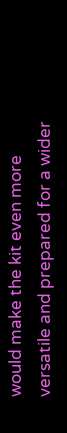would make the kit even more versatile and prepared for a wider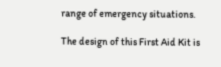range of emergency situations.

The design of this First Aid Kit is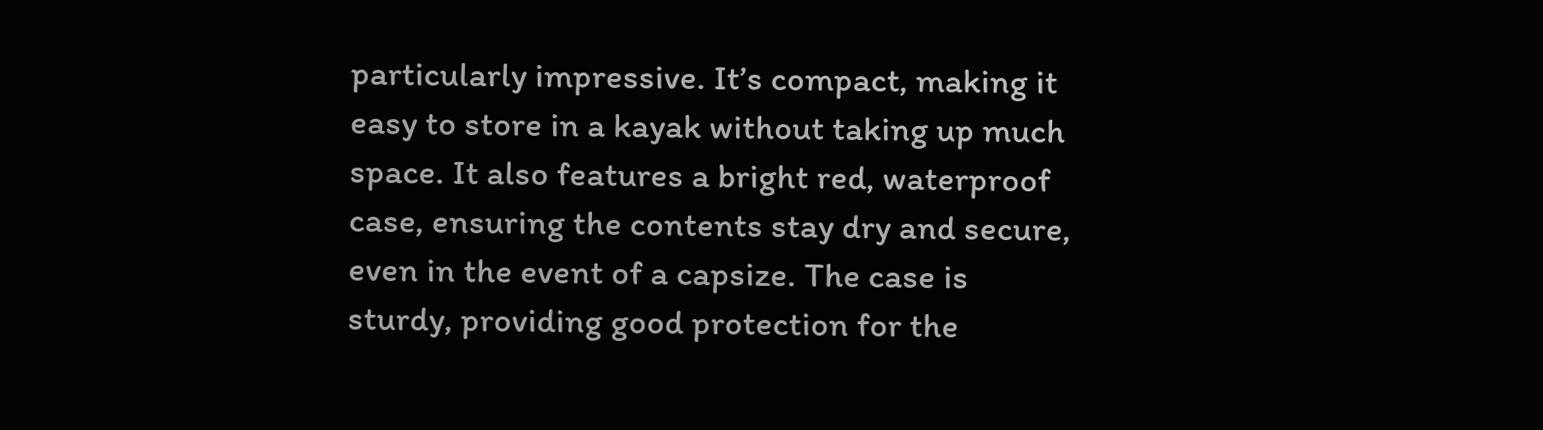particularly impressive. It’s compact, making it easy to store in a kayak without taking up much space. It also features a bright red, waterproof case, ensuring the contents stay dry and secure, even in the event of a capsize. The case is sturdy, providing good protection for the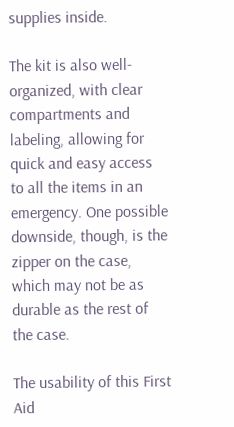supplies inside.

The kit is also well-organized, with clear compartments and labeling, allowing for quick and easy access to all the items in an emergency. One possible downside, though, is the zipper on the case, which may not be as durable as the rest of the case.

The usability of this First Aid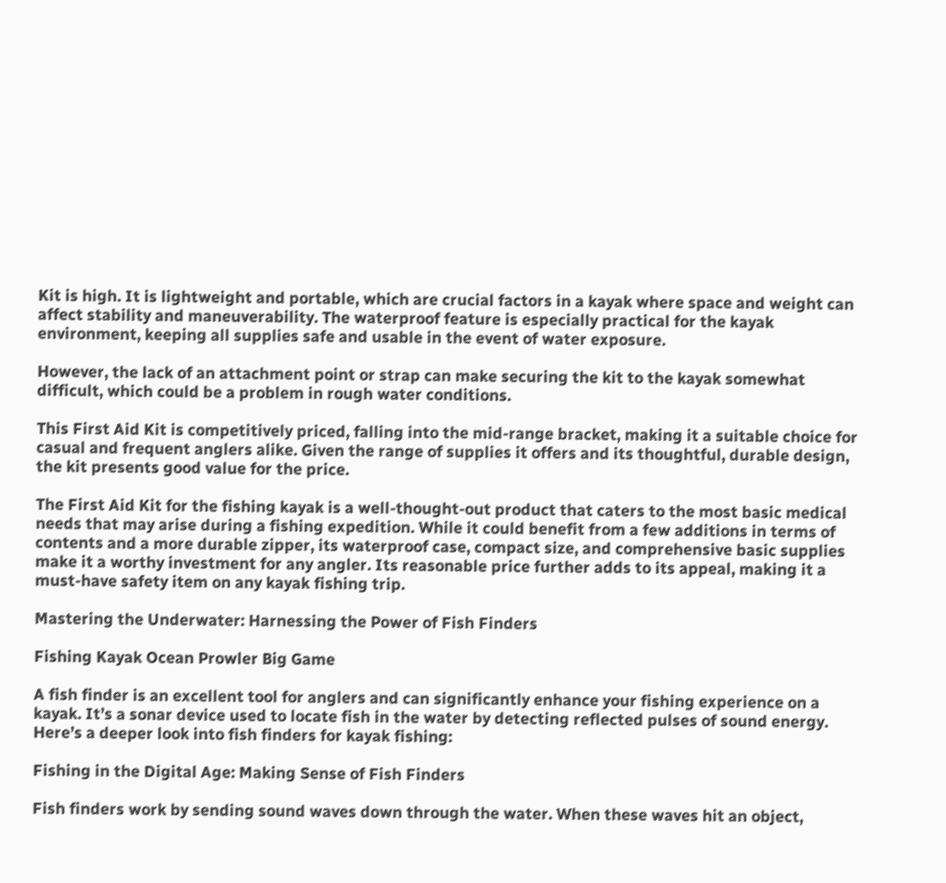Kit is high. It is lightweight and portable, which are crucial factors in a kayak where space and weight can affect stability and maneuverability. The waterproof feature is especially practical for the kayak environment, keeping all supplies safe and usable in the event of water exposure.

However, the lack of an attachment point or strap can make securing the kit to the kayak somewhat difficult, which could be a problem in rough water conditions.

This First Aid Kit is competitively priced, falling into the mid-range bracket, making it a suitable choice for casual and frequent anglers alike. Given the range of supplies it offers and its thoughtful, durable design, the kit presents good value for the price.

The First Aid Kit for the fishing kayak is a well-thought-out product that caters to the most basic medical needs that may arise during a fishing expedition. While it could benefit from a few additions in terms of contents and a more durable zipper, its waterproof case, compact size, and comprehensive basic supplies make it a worthy investment for any angler. Its reasonable price further adds to its appeal, making it a must-have safety item on any kayak fishing trip.

Mastering the Underwater: Harnessing the Power of Fish Finders

Fishing Kayak Ocean Prowler Big Game

A fish finder is an excellent tool for anglers and can significantly enhance your fishing experience on a kayak. It’s a sonar device used to locate fish in the water by detecting reflected pulses of sound energy. Here’s a deeper look into fish finders for kayak fishing:

Fishing in the Digital Age: Making Sense of Fish Finders

Fish finders work by sending sound waves down through the water. When these waves hit an object,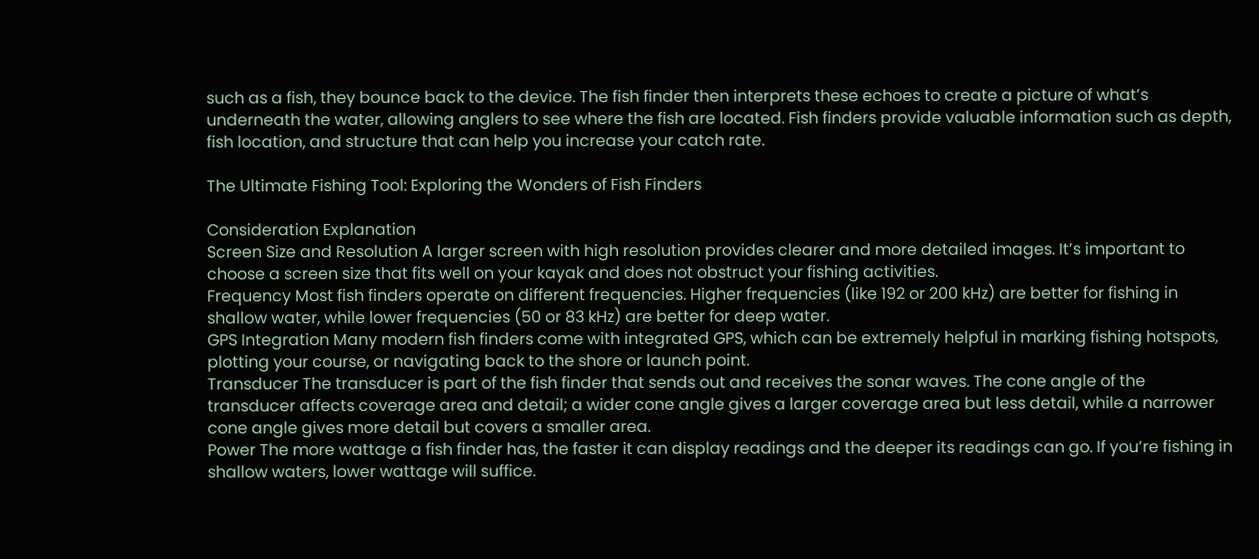such as a fish, they bounce back to the device. The fish finder then interprets these echoes to create a picture of what’s underneath the water, allowing anglers to see where the fish are located. Fish finders provide valuable information such as depth, fish location, and structure that can help you increase your catch rate.

The Ultimate Fishing Tool: Exploring the Wonders of Fish Finders

Consideration Explanation
Screen Size and Resolution A larger screen with high resolution provides clearer and more detailed images. It’s important to choose a screen size that fits well on your kayak and does not obstruct your fishing activities.
Frequency Most fish finders operate on different frequencies. Higher frequencies (like 192 or 200 kHz) are better for fishing in shallow water, while lower frequencies (50 or 83 kHz) are better for deep water.
GPS Integration Many modern fish finders come with integrated GPS, which can be extremely helpful in marking fishing hotspots, plotting your course, or navigating back to the shore or launch point.
Transducer The transducer is part of the fish finder that sends out and receives the sonar waves. The cone angle of the transducer affects coverage area and detail; a wider cone angle gives a larger coverage area but less detail, while a narrower cone angle gives more detail but covers a smaller area.
Power The more wattage a fish finder has, the faster it can display readings and the deeper its readings can go. If you’re fishing in shallow waters, lower wattage will suffice.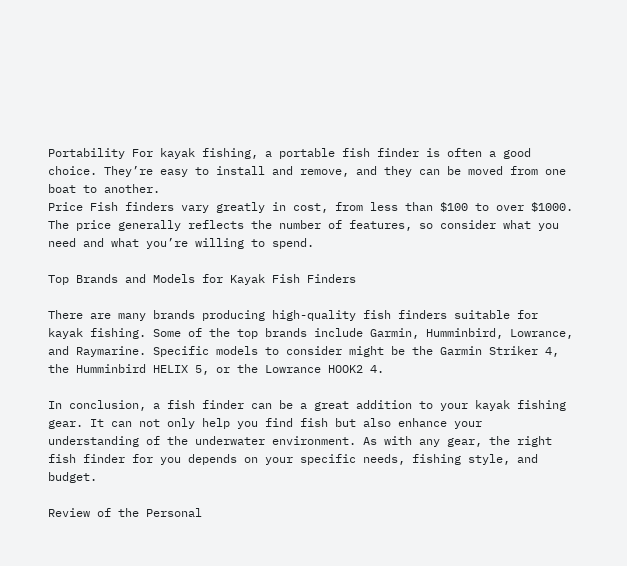Portability For kayak fishing, a portable fish finder is often a good choice. They’re easy to install and remove, and they can be moved from one boat to another.
Price Fish finders vary greatly in cost, from less than $100 to over $1000. The price generally reflects the number of features, so consider what you need and what you’re willing to spend.

Top Brands and Models for Kayak Fish Finders

There are many brands producing high-quality fish finders suitable for kayak fishing. Some of the top brands include Garmin, Humminbird, Lowrance, and Raymarine. Specific models to consider might be the Garmin Striker 4, the Humminbird HELIX 5, or the Lowrance HOOK2 4.

In conclusion, a fish finder can be a great addition to your kayak fishing gear. It can not only help you find fish but also enhance your understanding of the underwater environment. As with any gear, the right fish finder for you depends on your specific needs, fishing style, and budget.

Review of the Personal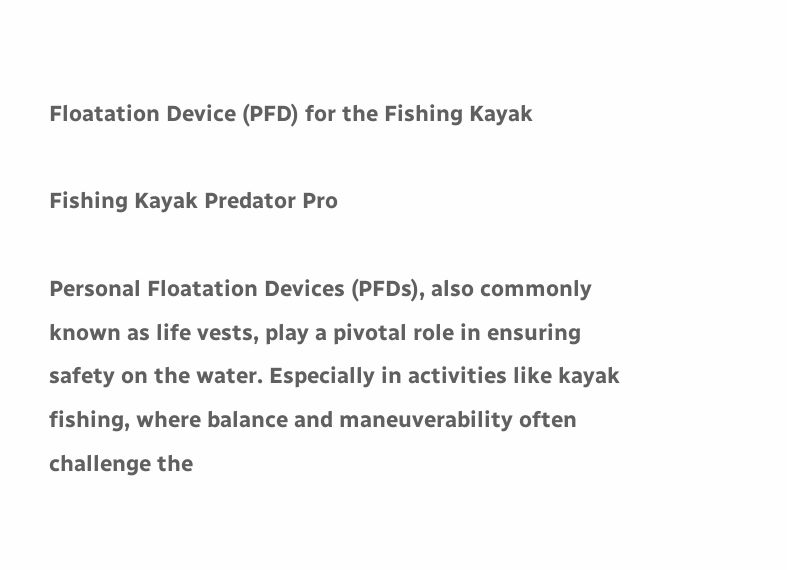Floatation Device (PFD) for the Fishing Kayak

Fishing Kayak Predator Pro

Personal Floatation Devices (PFDs), also commonly known as life vests, play a pivotal role in ensuring safety on the water. Especially in activities like kayak fishing, where balance and maneuverability often challenge the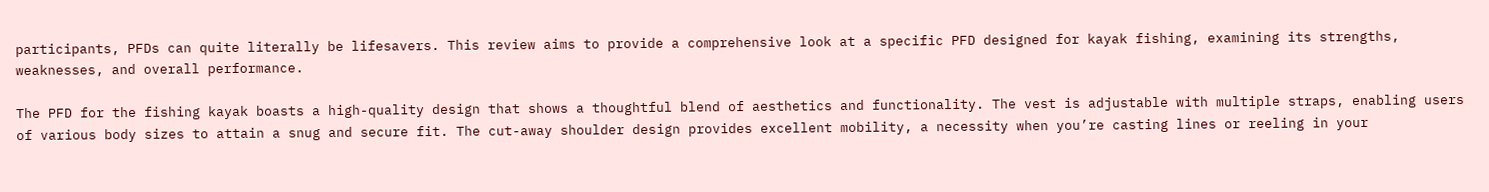participants, PFDs can quite literally be lifesavers. This review aims to provide a comprehensive look at a specific PFD designed for kayak fishing, examining its strengths, weaknesses, and overall performance.

The PFD for the fishing kayak boasts a high-quality design that shows a thoughtful blend of aesthetics and functionality. The vest is adjustable with multiple straps, enabling users of various body sizes to attain a snug and secure fit. The cut-away shoulder design provides excellent mobility, a necessity when you’re casting lines or reeling in your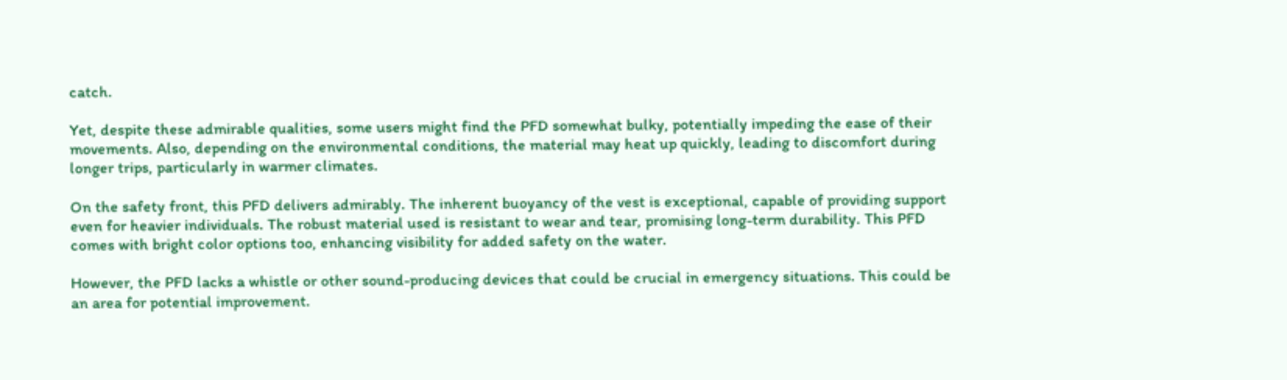catch.

Yet, despite these admirable qualities, some users might find the PFD somewhat bulky, potentially impeding the ease of their movements. Also, depending on the environmental conditions, the material may heat up quickly, leading to discomfort during longer trips, particularly in warmer climates.

On the safety front, this PFD delivers admirably. The inherent buoyancy of the vest is exceptional, capable of providing support even for heavier individuals. The robust material used is resistant to wear and tear, promising long-term durability. This PFD comes with bright color options too, enhancing visibility for added safety on the water.

However, the PFD lacks a whistle or other sound-producing devices that could be crucial in emergency situations. This could be an area for potential improvement.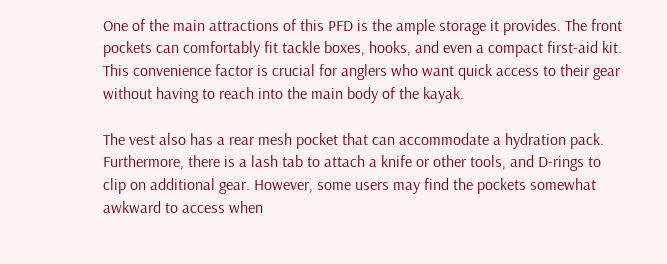One of the main attractions of this PFD is the ample storage it provides. The front pockets can comfortably fit tackle boxes, hooks, and even a compact first-aid kit. This convenience factor is crucial for anglers who want quick access to their gear without having to reach into the main body of the kayak.

The vest also has a rear mesh pocket that can accommodate a hydration pack. Furthermore, there is a lash tab to attach a knife or other tools, and D-rings to clip on additional gear. However, some users may find the pockets somewhat awkward to access when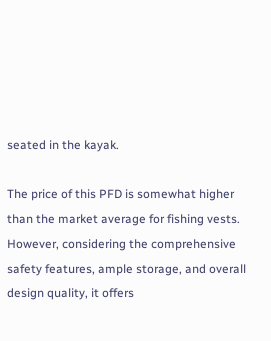seated in the kayak.

The price of this PFD is somewhat higher than the market average for fishing vests. However, considering the comprehensive safety features, ample storage, and overall design quality, it offers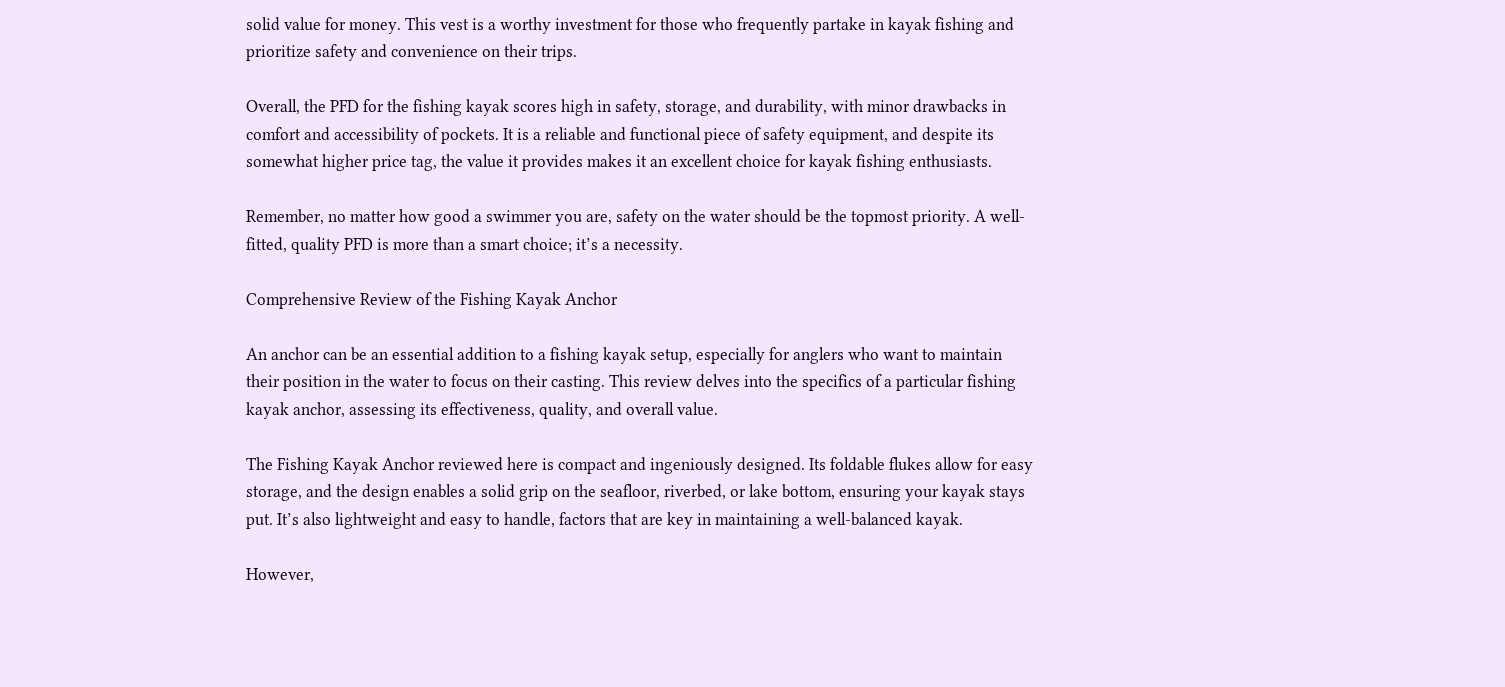solid value for money. This vest is a worthy investment for those who frequently partake in kayak fishing and prioritize safety and convenience on their trips.

Overall, the PFD for the fishing kayak scores high in safety, storage, and durability, with minor drawbacks in comfort and accessibility of pockets. It is a reliable and functional piece of safety equipment, and despite its somewhat higher price tag, the value it provides makes it an excellent choice for kayak fishing enthusiasts.

Remember, no matter how good a swimmer you are, safety on the water should be the topmost priority. A well-fitted, quality PFD is more than a smart choice; it’s a necessity.

Comprehensive Review of the Fishing Kayak Anchor

An anchor can be an essential addition to a fishing kayak setup, especially for anglers who want to maintain their position in the water to focus on their casting. This review delves into the specifics of a particular fishing kayak anchor, assessing its effectiveness, quality, and overall value.

The Fishing Kayak Anchor reviewed here is compact and ingeniously designed. Its foldable flukes allow for easy storage, and the design enables a solid grip on the seafloor, riverbed, or lake bottom, ensuring your kayak stays put. It’s also lightweight and easy to handle, factors that are key in maintaining a well-balanced kayak.

However,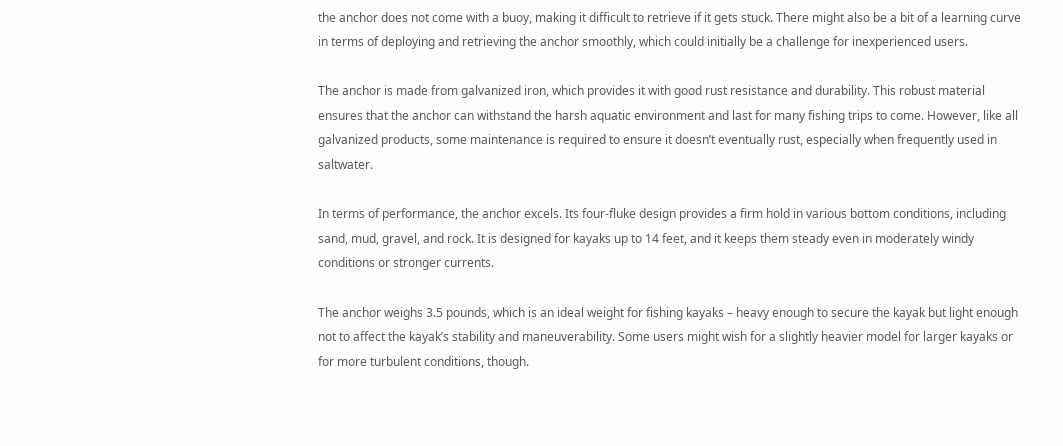the anchor does not come with a buoy, making it difficult to retrieve if it gets stuck. There might also be a bit of a learning curve in terms of deploying and retrieving the anchor smoothly, which could initially be a challenge for inexperienced users.

The anchor is made from galvanized iron, which provides it with good rust resistance and durability. This robust material ensures that the anchor can withstand the harsh aquatic environment and last for many fishing trips to come. However, like all galvanized products, some maintenance is required to ensure it doesn’t eventually rust, especially when frequently used in saltwater.

In terms of performance, the anchor excels. Its four-fluke design provides a firm hold in various bottom conditions, including sand, mud, gravel, and rock. It is designed for kayaks up to 14 feet, and it keeps them steady even in moderately windy conditions or stronger currents.

The anchor weighs 3.5 pounds, which is an ideal weight for fishing kayaks – heavy enough to secure the kayak but light enough not to affect the kayak’s stability and maneuverability. Some users might wish for a slightly heavier model for larger kayaks or for more turbulent conditions, though.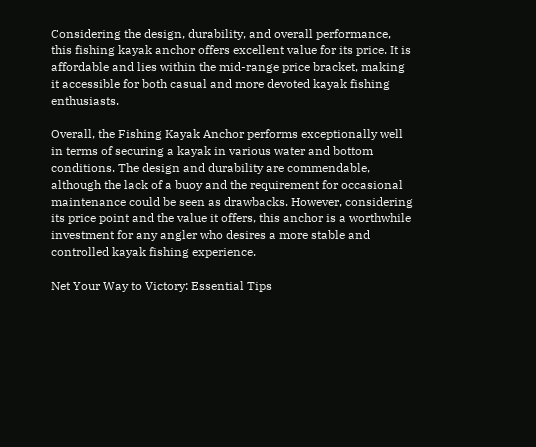Considering the design, durability, and overall performance, this fishing kayak anchor offers excellent value for its price. It is affordable and lies within the mid-range price bracket, making it accessible for both casual and more devoted kayak fishing enthusiasts.

Overall, the Fishing Kayak Anchor performs exceptionally well in terms of securing a kayak in various water and bottom conditions. The design and durability are commendable, although the lack of a buoy and the requirement for occasional maintenance could be seen as drawbacks. However, considering its price point and the value it offers, this anchor is a worthwhile investment for any angler who desires a more stable and controlled kayak fishing experience.

Net Your Way to Victory: Essential Tips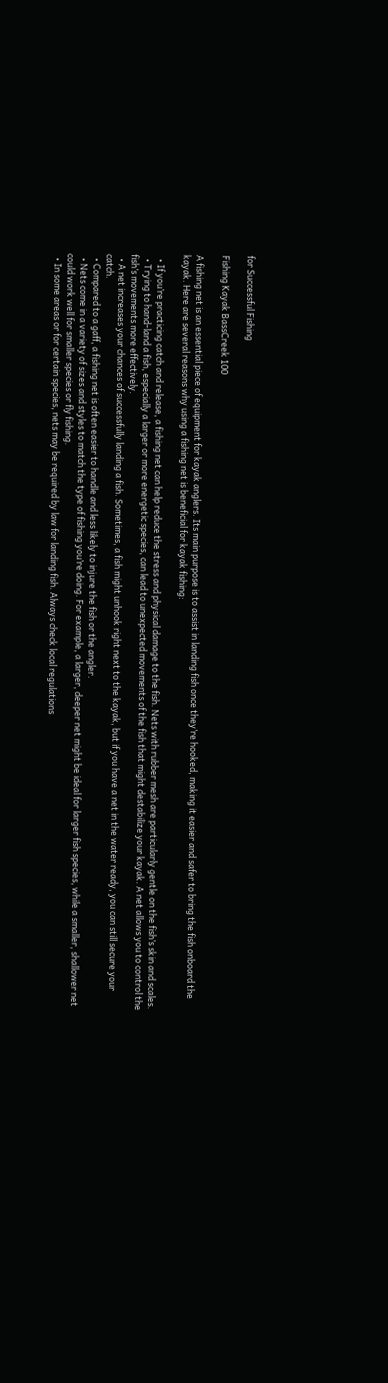for Successful Fishing

Fishing Kayak BassCreek 100

A fishing net is an essential piece of equipment for kayak anglers. Its main purpose is to assist in landing fish once they’re hooked, making it easier and safer to bring the fish onboard the kayak. Here are several reasons why using a fishing net is beneficial for kayak fishing:

  • If you’re practicing catch and release, a fishing net can help reduce the stress and physical damage to the fish. Nets with rubber mesh are particularly gentle on the fish’s skin and scales.
  • Trying to hand-land a fish, especially a larger or more energetic species, can lead to unexpected movements of the fish that might destabilize your kayak. A net allows you to control the fish’s movements more effectively.
  • A net increases your chances of successfully landing a fish. Sometimes, a fish might unhook right next to the kayak, but if you have a net in the water ready, you can still secure your catch.
  • Compared to a gaff, a fishing net is often easier to handle and less likely to injure the fish or the angler.
  • Nets come in a variety of sizes and styles to match the type of fishing you’re doing. For example, a larger, deeper net might be ideal for larger fish species, while a smaller, shallower net could work well for smaller species or fly fishing.
  • In some areas or for certain species, nets may be required by law for landing fish. Always check local regulations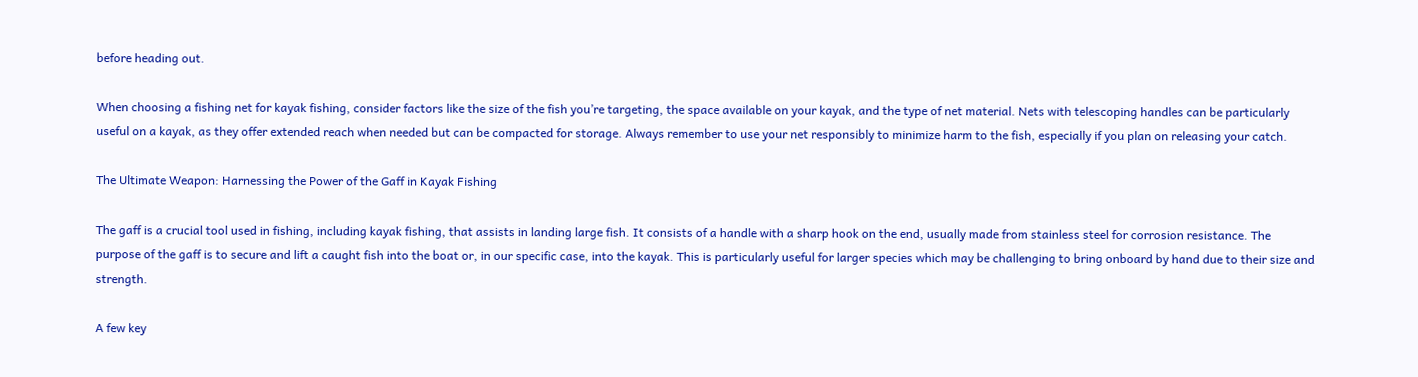before heading out.

When choosing a fishing net for kayak fishing, consider factors like the size of the fish you’re targeting, the space available on your kayak, and the type of net material. Nets with telescoping handles can be particularly useful on a kayak, as they offer extended reach when needed but can be compacted for storage. Always remember to use your net responsibly to minimize harm to the fish, especially if you plan on releasing your catch.

The Ultimate Weapon: Harnessing the Power of the Gaff in Kayak Fishing

The gaff is a crucial tool used in fishing, including kayak fishing, that assists in landing large fish. It consists of a handle with a sharp hook on the end, usually made from stainless steel for corrosion resistance. The purpose of the gaff is to secure and lift a caught fish into the boat or, in our specific case, into the kayak. This is particularly useful for larger species which may be challenging to bring onboard by hand due to their size and strength.

A few key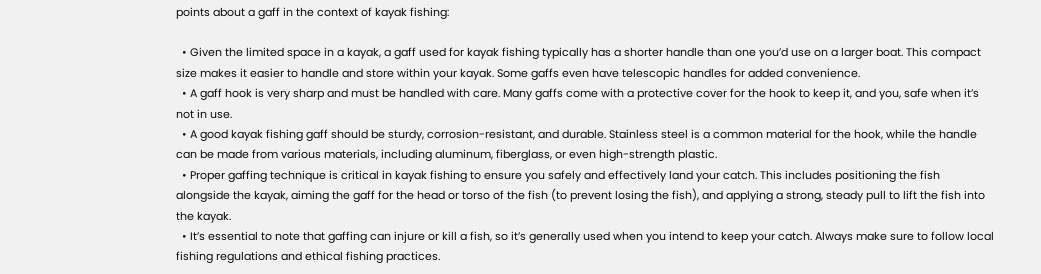points about a gaff in the context of kayak fishing:

  • Given the limited space in a kayak, a gaff used for kayak fishing typically has a shorter handle than one you’d use on a larger boat. This compact size makes it easier to handle and store within your kayak. Some gaffs even have telescopic handles for added convenience.
  • A gaff hook is very sharp and must be handled with care. Many gaffs come with a protective cover for the hook to keep it, and you, safe when it’s not in use.
  • A good kayak fishing gaff should be sturdy, corrosion-resistant, and durable. Stainless steel is a common material for the hook, while the handle can be made from various materials, including aluminum, fiberglass, or even high-strength plastic.
  • Proper gaffing technique is critical in kayak fishing to ensure you safely and effectively land your catch. This includes positioning the fish alongside the kayak, aiming the gaff for the head or torso of the fish (to prevent losing the fish), and applying a strong, steady pull to lift the fish into the kayak.
  • It’s essential to note that gaffing can injure or kill a fish, so it’s generally used when you intend to keep your catch. Always make sure to follow local fishing regulations and ethical fishing practices.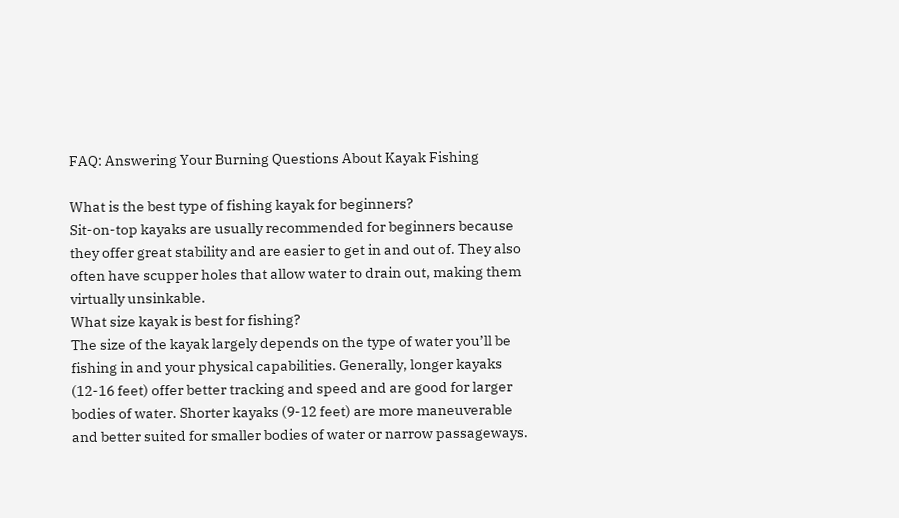FAQ: Answering Your Burning Questions About Kayak Fishing

What is the best type of fishing kayak for beginners?
Sit-on-top kayaks are usually recommended for beginners because they offer great stability and are easier to get in and out of. They also often have scupper holes that allow water to drain out, making them virtually unsinkable.
What size kayak is best for fishing?
The size of the kayak largely depends on the type of water you’ll be fishing in and your physical capabilities. Generally, longer kayaks (12-16 feet) offer better tracking and speed and are good for larger bodies of water. Shorter kayaks (9-12 feet) are more maneuverable and better suited for smaller bodies of water or narrow passageways.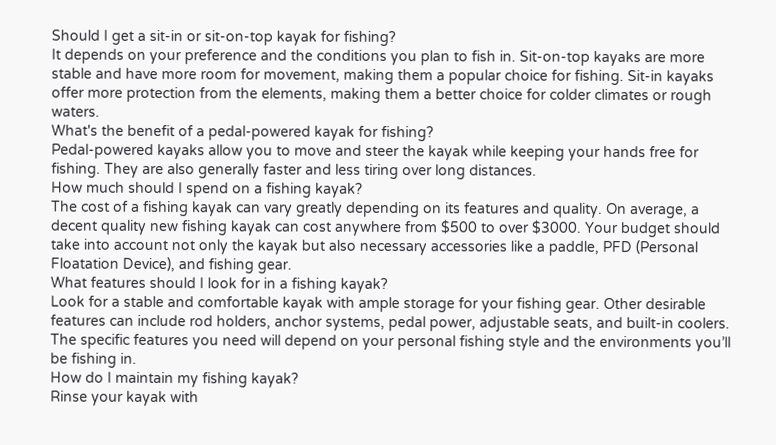Should I get a sit-in or sit-on-top kayak for fishing?
It depends on your preference and the conditions you plan to fish in. Sit-on-top kayaks are more stable and have more room for movement, making them a popular choice for fishing. Sit-in kayaks offer more protection from the elements, making them a better choice for colder climates or rough waters.
What's the benefit of a pedal-powered kayak for fishing?
Pedal-powered kayaks allow you to move and steer the kayak while keeping your hands free for fishing. They are also generally faster and less tiring over long distances.
How much should I spend on a fishing kayak?
The cost of a fishing kayak can vary greatly depending on its features and quality. On average, a decent quality new fishing kayak can cost anywhere from $500 to over $3000. Your budget should take into account not only the kayak but also necessary accessories like a paddle, PFD (Personal Floatation Device), and fishing gear.
What features should I look for in a fishing kayak?
Look for a stable and comfortable kayak with ample storage for your fishing gear. Other desirable features can include rod holders, anchor systems, pedal power, adjustable seats, and built-in coolers. The specific features you need will depend on your personal fishing style and the environments you’ll be fishing in.
How do I maintain my fishing kayak?
Rinse your kayak with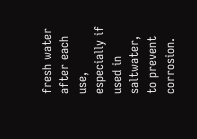fresh water after each use, especially if used in saltwater, to prevent corrosion.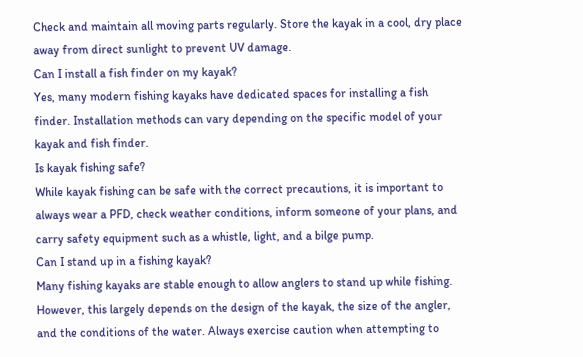Check and maintain all moving parts regularly. Store the kayak in a cool, dry place away from direct sunlight to prevent UV damage.
Can I install a fish finder on my kayak?
Yes, many modern fishing kayaks have dedicated spaces for installing a fish finder. Installation methods can vary depending on the specific model of your kayak and fish finder.
Is kayak fishing safe?
While kayak fishing can be safe with the correct precautions, it is important to always wear a PFD, check weather conditions, inform someone of your plans, and carry safety equipment such as a whistle, light, and a bilge pump.
Can I stand up in a fishing kayak?
Many fishing kayaks are stable enough to allow anglers to stand up while fishing. However, this largely depends on the design of the kayak, the size of the angler, and the conditions of the water. Always exercise caution when attempting to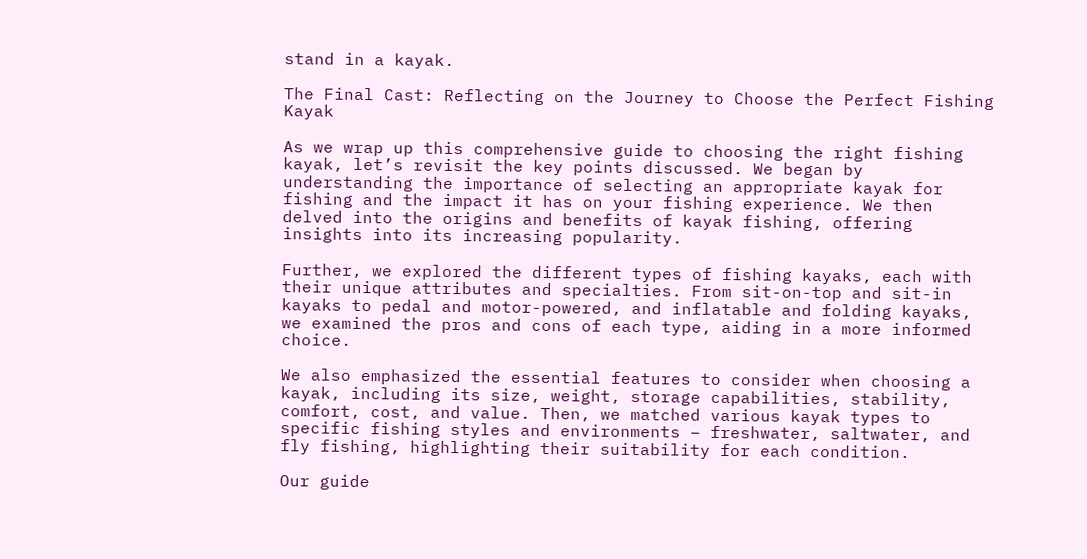stand in a kayak.

The Final Cast: Reflecting on the Journey to Choose the Perfect Fishing Kayak

As we wrap up this comprehensive guide to choosing the right fishing kayak, let’s revisit the key points discussed. We began by understanding the importance of selecting an appropriate kayak for fishing and the impact it has on your fishing experience. We then delved into the origins and benefits of kayak fishing, offering insights into its increasing popularity.

Further, we explored the different types of fishing kayaks, each with their unique attributes and specialties. From sit-on-top and sit-in kayaks to pedal and motor-powered, and inflatable and folding kayaks, we examined the pros and cons of each type, aiding in a more informed choice.

We also emphasized the essential features to consider when choosing a kayak, including its size, weight, storage capabilities, stability, comfort, cost, and value. Then, we matched various kayak types to specific fishing styles and environments – freshwater, saltwater, and fly fishing, highlighting their suitability for each condition.

Our guide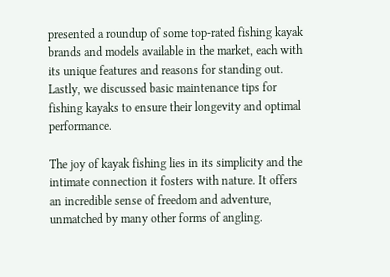presented a roundup of some top-rated fishing kayak brands and models available in the market, each with its unique features and reasons for standing out. Lastly, we discussed basic maintenance tips for fishing kayaks to ensure their longevity and optimal performance.

The joy of kayak fishing lies in its simplicity and the intimate connection it fosters with nature. It offers an incredible sense of freedom and adventure, unmatched by many other forms of angling.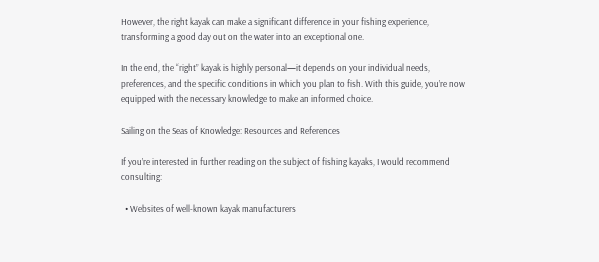However, the right kayak can make a significant difference in your fishing experience, transforming a good day out on the water into an exceptional one.

In the end, the “right” kayak is highly personal—it depends on your individual needs, preferences, and the specific conditions in which you plan to fish. With this guide, you’re now equipped with the necessary knowledge to make an informed choice.

Sailing on the Seas of Knowledge: Resources and References

If you’re interested in further reading on the subject of fishing kayaks, I would recommend consulting:

  • Websites of well-known kayak manufacturers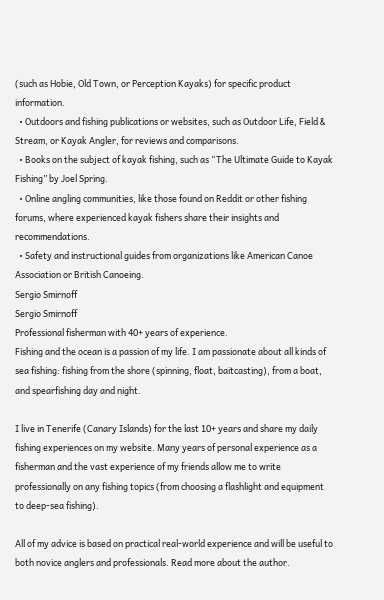(such as Hobie, Old Town, or Perception Kayaks) for specific product information.
  • Outdoors and fishing publications or websites, such as Outdoor Life, Field & Stream, or Kayak Angler, for reviews and comparisons.
  • Books on the subject of kayak fishing, such as “The Ultimate Guide to Kayak Fishing” by Joel Spring.
  • Online angling communities, like those found on Reddit or other fishing forums, where experienced kayak fishers share their insights and recommendations.
  • Safety and instructional guides from organizations like American Canoe Association or British Canoeing.
Sergio Smirnoff
Sergio Smirnoff
Professional fisherman with 40+ years of experience.
Fishing and the ocean is a passion of my life. I am passionate about all kinds of sea fishing: fishing from the shore (spinning, float, baitcasting), from a boat, and spearfishing day and night.

I live in Tenerife (Canary Islands) for the last 10+ years and share my daily fishing experiences on my website. Many years of personal experience as a fisherman and the vast experience of my friends allow me to write professionally on any fishing topics (from choosing a flashlight and equipment to deep-sea fishing).

All of my advice is based on practical real-world experience and will be useful to both novice anglers and professionals. Read more about the author.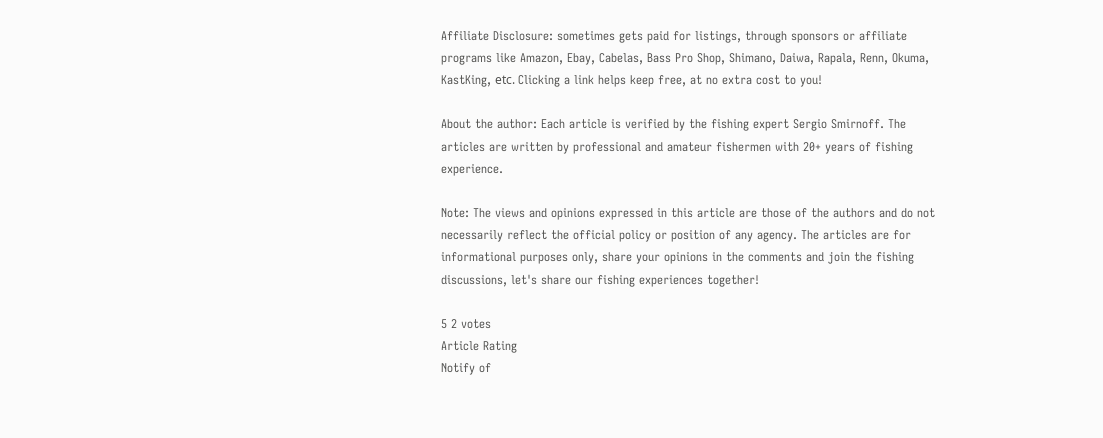Affiliate Disclosure: sometimes gets paid for listings, through sponsors or affiliate programs like Amazon, Ebay, Cabelas, Bass Pro Shop, Shimano, Daiwa, Rapala, Renn, Okuma, KastKing, etс. Clicking a link helps keep free, at no extra cost to you!

About the author: Each article is verified by the fishing expert Sergio Smirnoff. The articles are written by professional and amateur fishermen with 20+ years of fishing experience.

Note: The views and opinions expressed in this article are those of the authors and do not necessarily reflect the official policy or position of any agency. The articles are for informational purposes only, share your opinions in the comments and join the fishing discussions, let's share our fishing experiences together!

5 2 votes
Article Rating
Notify of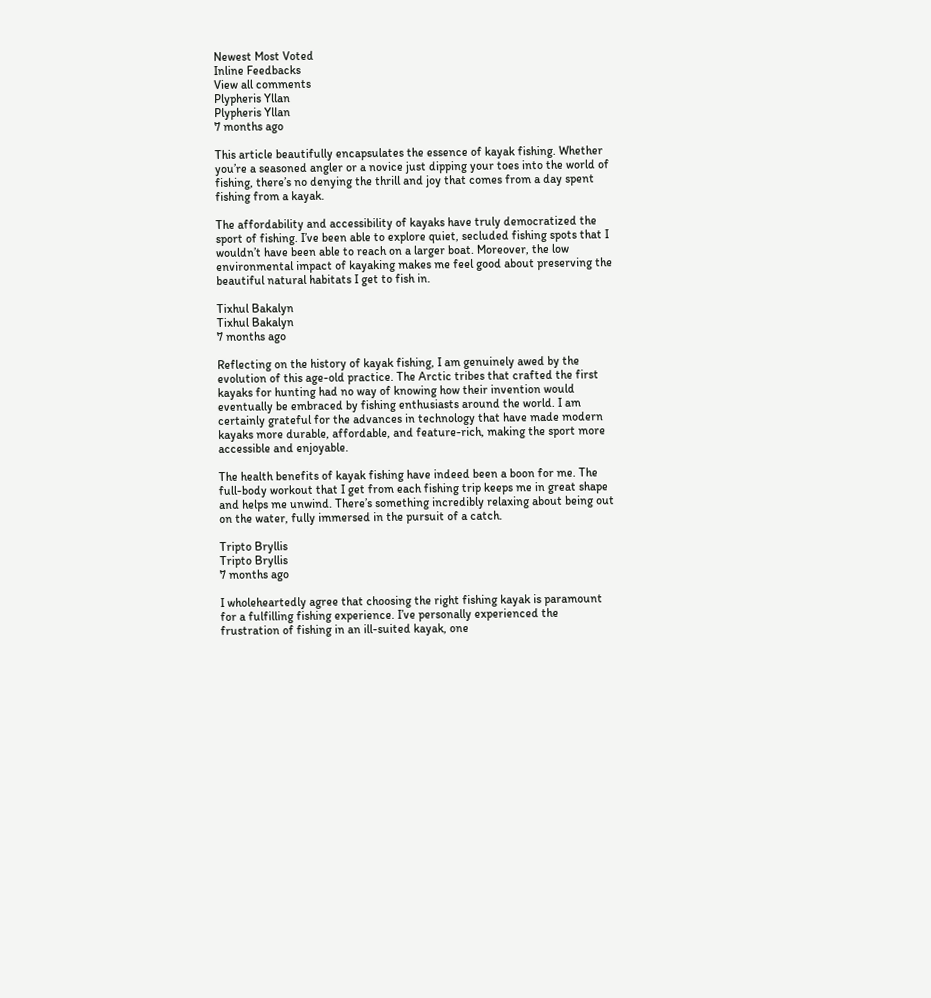Newest Most Voted
Inline Feedbacks
View all comments
Plypheris Yllan
Plypheris Yllan
7 months ago

This article beautifully encapsulates the essence of kayak fishing. Whether you’re a seasoned angler or a novice just dipping your toes into the world of fishing, there’s no denying the thrill and joy that comes from a day spent fishing from a kayak.

The affordability and accessibility of kayaks have truly democratized the sport of fishing. I’ve been able to explore quiet, secluded fishing spots that I wouldn’t have been able to reach on a larger boat. Moreover, the low environmental impact of kayaking makes me feel good about preserving the beautiful natural habitats I get to fish in.

Tixhul Bakalyn
Tixhul Bakalyn
7 months ago

Reflecting on the history of kayak fishing, I am genuinely awed by the evolution of this age-old practice. The Arctic tribes that crafted the first kayaks for hunting had no way of knowing how their invention would eventually be embraced by fishing enthusiasts around the world. I am certainly grateful for the advances in technology that have made modern kayaks more durable, affordable, and feature-rich, making the sport more accessible and enjoyable.

The health benefits of kayak fishing have indeed been a boon for me. The full-body workout that I get from each fishing trip keeps me in great shape and helps me unwind. There’s something incredibly relaxing about being out on the water, fully immersed in the pursuit of a catch.

Tripto Bryllis
Tripto Bryllis
7 months ago

I wholeheartedly agree that choosing the right fishing kayak is paramount for a fulfilling fishing experience. I’ve personally experienced the frustration of fishing in an ill-suited kayak, one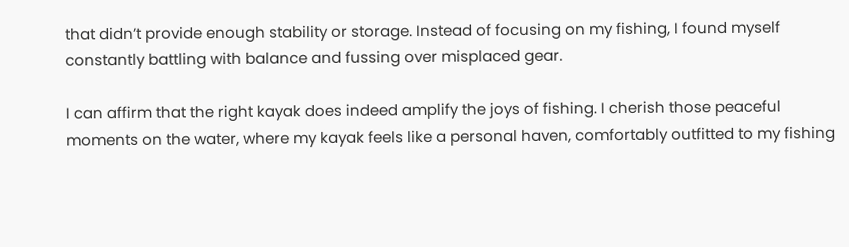that didn’t provide enough stability or storage. Instead of focusing on my fishing, I found myself constantly battling with balance and fussing over misplaced gear.

I can affirm that the right kayak does indeed amplify the joys of fishing. I cherish those peaceful moments on the water, where my kayak feels like a personal haven, comfortably outfitted to my fishing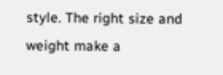style. The right size and weight make a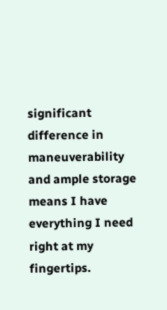significant difference in maneuverability and ample storage means I have everything I need right at my fingertips.